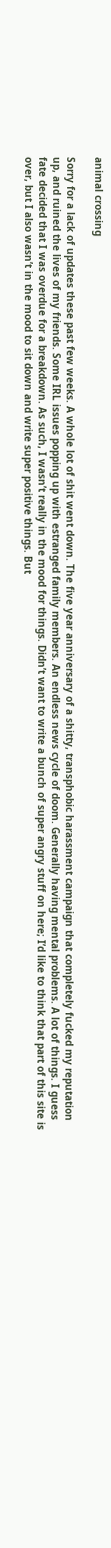animal crossing

Sorry for a lack of updates these past few weeks. A whole lot of shit went down. The five year anniversary of a shitty, transphobic harassment campaign that completely fucked my reputation up, and ruined the lives of my friends. Some IRL issues popping up with estranged family members. An endless news cycle of doom. Generally having mental problems. A lot of things. I guess fate decided that I was overdue for a breakdown. As such, I wasn’t really in the mood for things. Didn’t want to write a bunch of super angry stuff on here; I’d like to think that part of this site is over, but I also wasn’t in the mood to sit down and write super positive things. But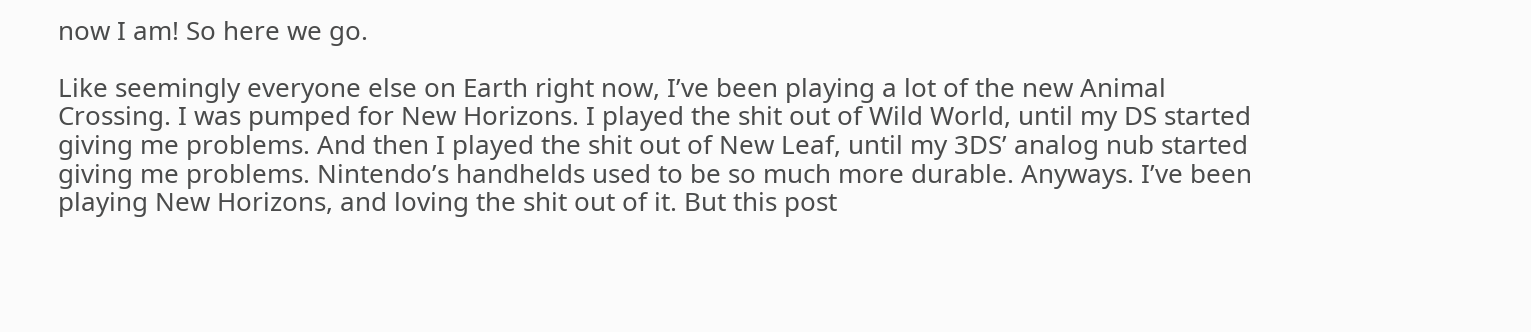now I am! So here we go.

Like seemingly everyone else on Earth right now, I’ve been playing a lot of the new Animal Crossing. I was pumped for New Horizons. I played the shit out of Wild World, until my DS started giving me problems. And then I played the shit out of New Leaf, until my 3DS’ analog nub started giving me problems. Nintendo’s handhelds used to be so much more durable. Anyways. I’ve been playing New Horizons, and loving the shit out of it. But this post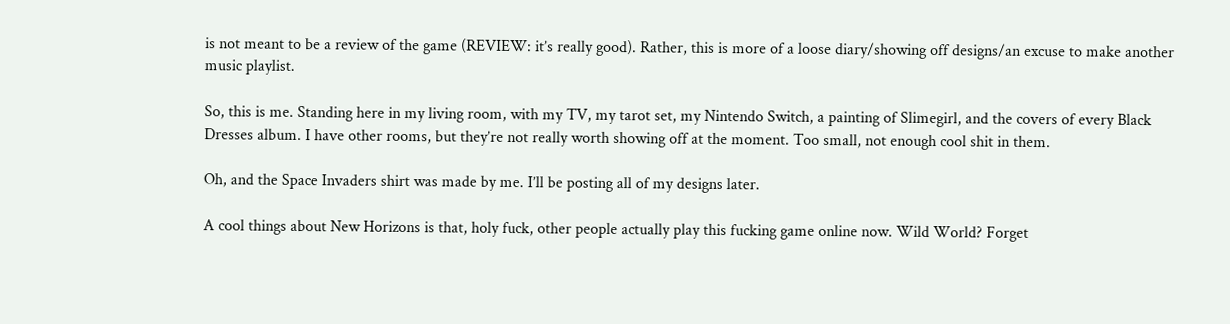is not meant to be a review of the game (REVIEW: it’s really good). Rather, this is more of a loose diary/showing off designs/an excuse to make another music playlist.

So, this is me. Standing here in my living room, with my TV, my tarot set, my Nintendo Switch, a painting of Slimegirl, and the covers of every Black Dresses album. I have other rooms, but they’re not really worth showing off at the moment. Too small, not enough cool shit in them.

Oh, and the Space Invaders shirt was made by me. I’ll be posting all of my designs later.

A cool things about New Horizons is that, holy fuck, other people actually play this fucking game online now. Wild World? Forget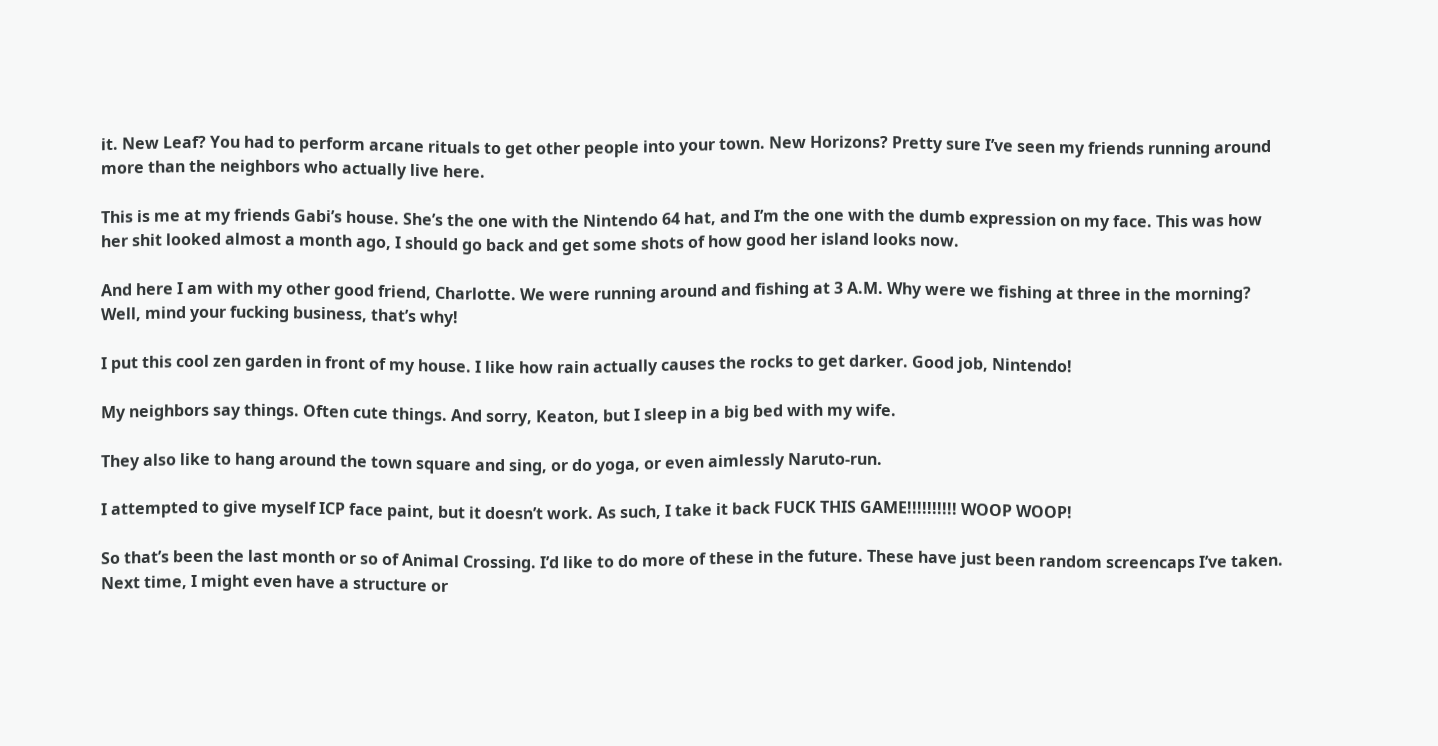it. New Leaf? You had to perform arcane rituals to get other people into your town. New Horizons? Pretty sure I’ve seen my friends running around more than the neighbors who actually live here.

This is me at my friends Gabi’s house. She’s the one with the Nintendo 64 hat, and I’m the one with the dumb expression on my face. This was how her shit looked almost a month ago, I should go back and get some shots of how good her island looks now.

And here I am with my other good friend, Charlotte. We were running around and fishing at 3 A.M. Why were we fishing at three in the morning? Well, mind your fucking business, that’s why!

I put this cool zen garden in front of my house. I like how rain actually causes the rocks to get darker. Good job, Nintendo!

My neighbors say things. Often cute things. And sorry, Keaton, but I sleep in a big bed with my wife.

They also like to hang around the town square and sing, or do yoga, or even aimlessly Naruto-run.

I attempted to give myself ICP face paint, but it doesn’t work. As such, I take it back FUCK THIS GAME!!!!!!!!!! WOOP WOOP!

So that’s been the last month or so of Animal Crossing. I’d like to do more of these in the future. These have just been random screencaps I’ve taken. Next time, I might even have a structure or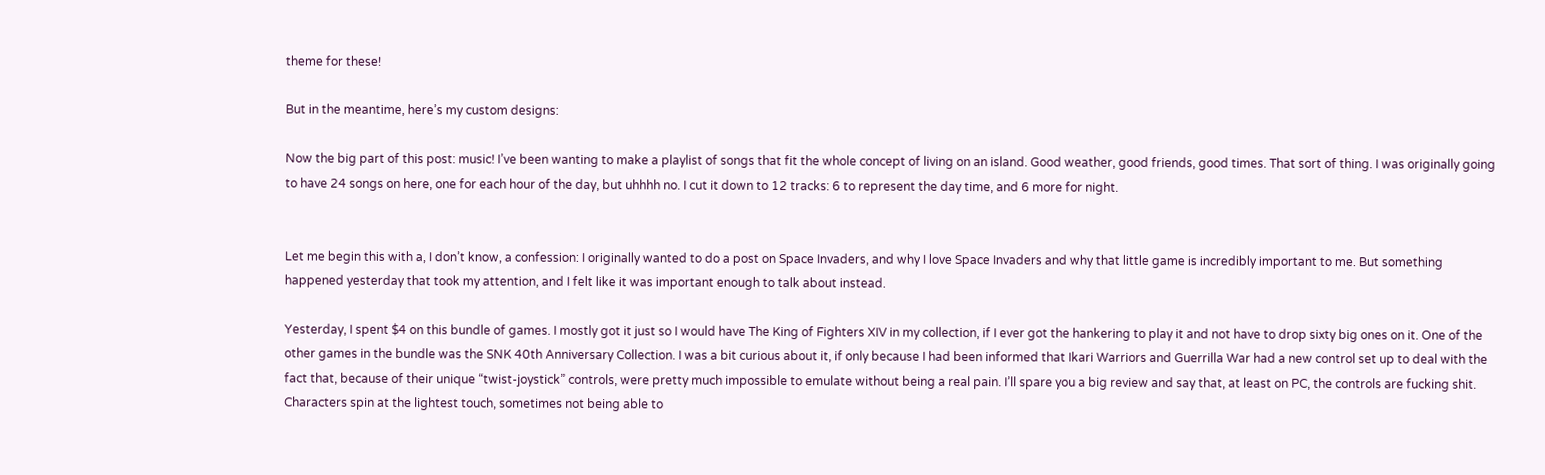theme for these!

But in the meantime, here’s my custom designs:

Now the big part of this post: music! I’ve been wanting to make a playlist of songs that fit the whole concept of living on an island. Good weather, good friends, good times. That sort of thing. I was originally going to have 24 songs on here, one for each hour of the day, but uhhhh no. I cut it down to 12 tracks: 6 to represent the day time, and 6 more for night.


Let me begin this with a, I don’t know, a confession: I originally wanted to do a post on Space Invaders, and why I love Space Invaders and why that little game is incredibly important to me. But something happened yesterday that took my attention, and I felt like it was important enough to talk about instead.

Yesterday, I spent $4 on this bundle of games. I mostly got it just so I would have The King of Fighters XIV in my collection, if I ever got the hankering to play it and not have to drop sixty big ones on it. One of the other games in the bundle was the SNK 40th Anniversary Collection. I was a bit curious about it, if only because I had been informed that Ikari Warriors and Guerrilla War had a new control set up to deal with the fact that, because of their unique “twist-joystick” controls, were pretty much impossible to emulate without being a real pain. I’ll spare you a big review and say that, at least on PC, the controls are fucking shit. Characters spin at the lightest touch, sometimes not being able to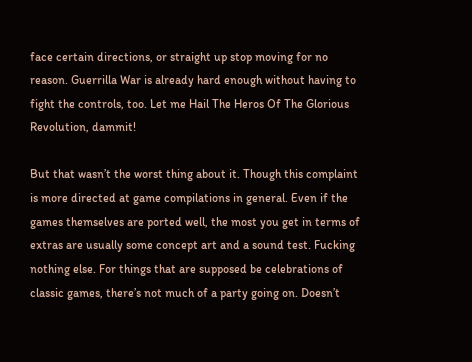face certain directions, or straight up stop moving for no reason. Guerrilla War is already hard enough without having to fight the controls, too. Let me Hail The Heros Of The Glorious Revolution, dammit!

But that wasn’t the worst thing about it. Though this complaint is more directed at game compilations in general. Even if the games themselves are ported well, the most you get in terms of extras are usually some concept art and a sound test. Fucking nothing else. For things that are supposed be celebrations of classic games, there’s not much of a party going on. Doesn’t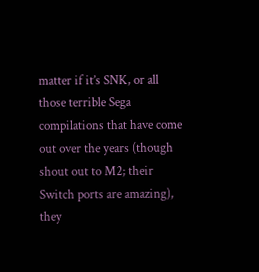matter if it’s SNK, or all those terrible Sega compilations that have come out over the years (though shout out to M2; their Switch ports are amazing), they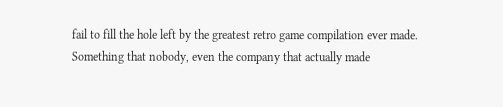fail to fill the hole left by the greatest retro game compilation ever made. Something that nobody, even the company that actually made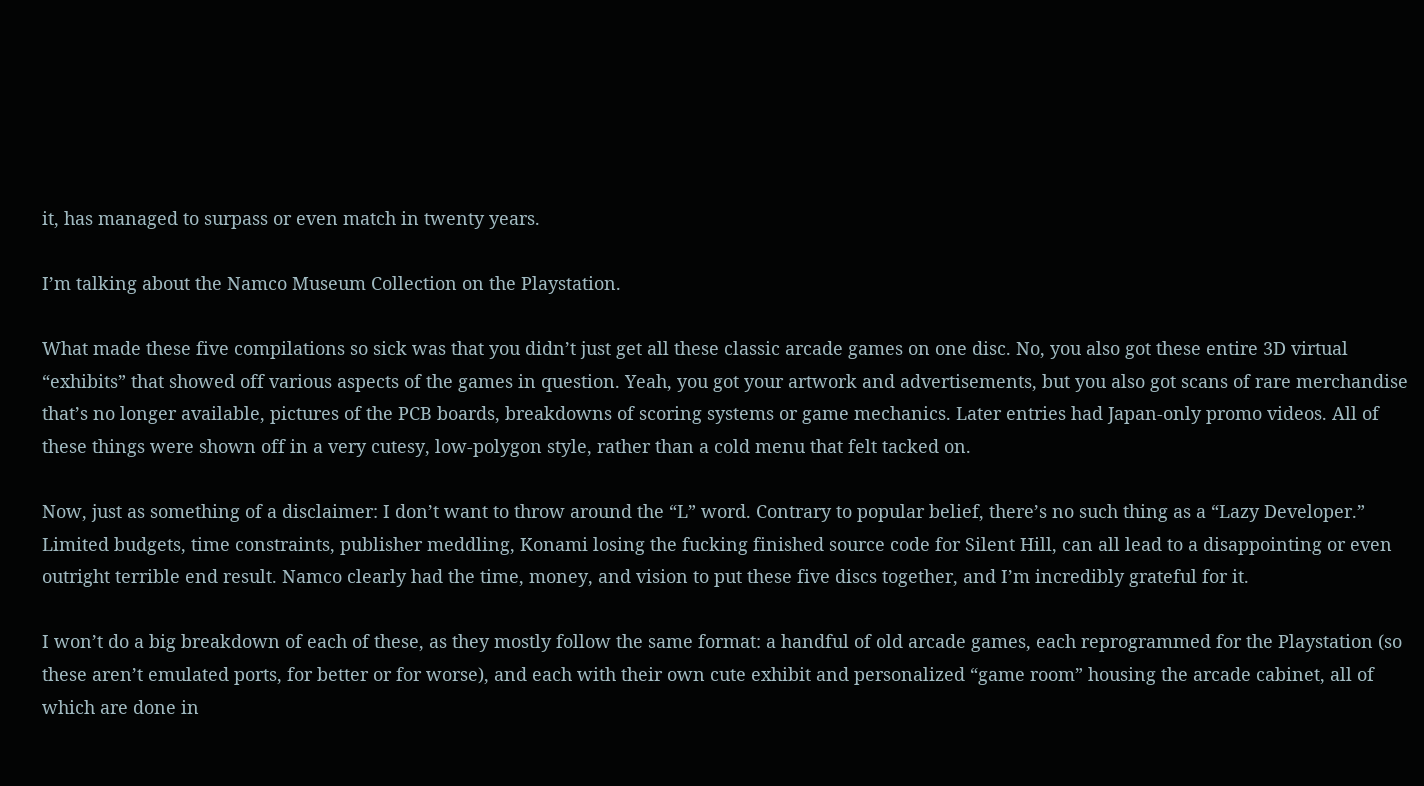it, has managed to surpass or even match in twenty years.

I’m talking about the Namco Museum Collection on the Playstation.

What made these five compilations so sick was that you didn’t just get all these classic arcade games on one disc. No, you also got these entire 3D virtual “exhibits” that showed off various aspects of the games in question. Yeah, you got your artwork and advertisements, but you also got scans of rare merchandise that’s no longer available, pictures of the PCB boards, breakdowns of scoring systems or game mechanics. Later entries had Japan-only promo videos. All of these things were shown off in a very cutesy, low-polygon style, rather than a cold menu that felt tacked on.

Now, just as something of a disclaimer: I don’t want to throw around the “L” word. Contrary to popular belief, there’s no such thing as a “Lazy Developer.” Limited budgets, time constraints, publisher meddling, Konami losing the fucking finished source code for Silent Hill, can all lead to a disappointing or even outright terrible end result. Namco clearly had the time, money, and vision to put these five discs together, and I’m incredibly grateful for it.

I won’t do a big breakdown of each of these, as they mostly follow the same format: a handful of old arcade games, each reprogrammed for the Playstation (so these aren’t emulated ports, for better or for worse), and each with their own cute exhibit and personalized “game room” housing the arcade cabinet, all of which are done in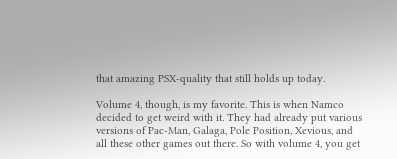that amazing PSX-quality that still holds up today.

Volume 4, though, is my favorite. This is when Namco decided to get weird with it. They had already put various versions of Pac-Man, Galaga, Pole Position, Xevious, and all these other games out there. So with volume 4, you get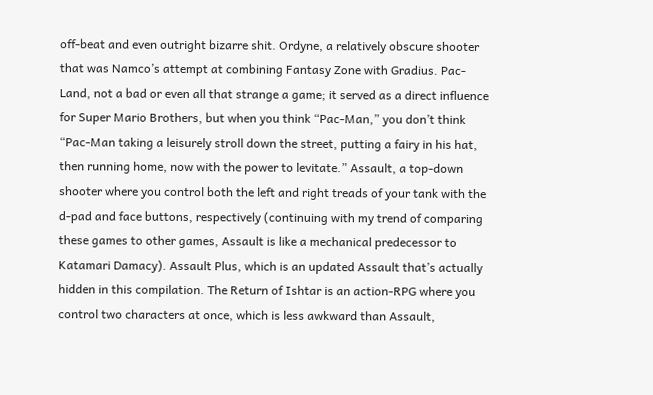off-beat and even outright bizarre shit. Ordyne, a relatively obscure shooter that was Namco’s attempt at combining Fantasy Zone with Gradius. Pac-Land, not a bad or even all that strange a game; it served as a direct influence for Super Mario Brothers, but when you think “Pac-Man,” you don’t think “Pac-Man taking a leisurely stroll down the street, putting a fairy in his hat, then running home, now with the power to levitate.” Assault, a top-down shooter where you control both the left and right treads of your tank with the d-pad and face buttons, respectively (continuing with my trend of comparing these games to other games, Assault is like a mechanical predecessor to Katamari Damacy). Assault Plus, which is an updated Assault that’s actually hidden in this compilation. The Return of Ishtar is an action-RPG where you control two characters at once, which is less awkward than Assault,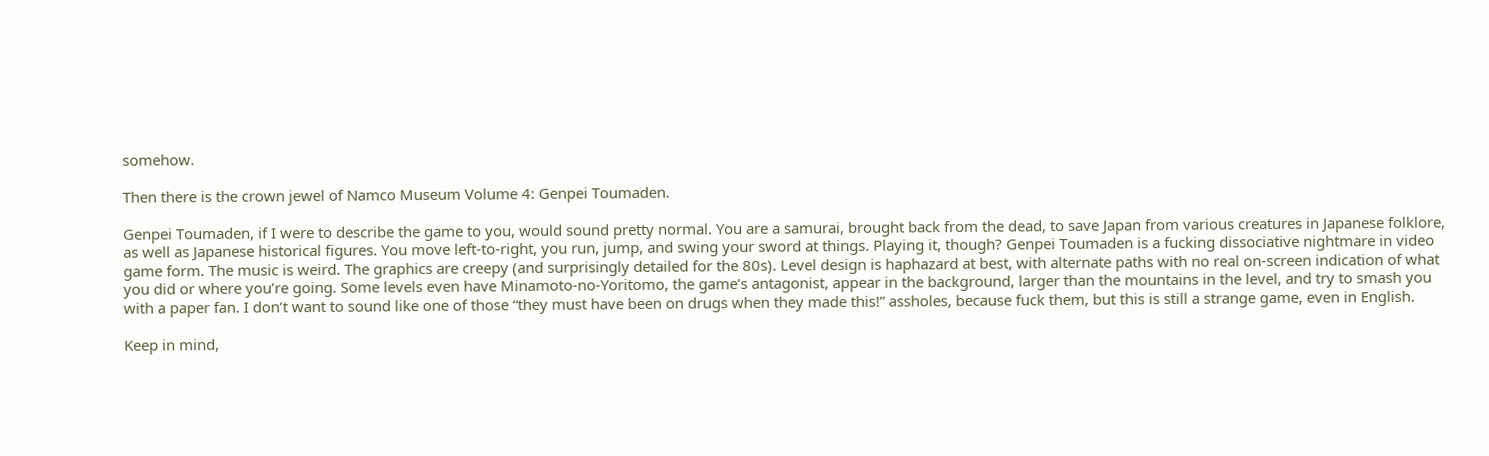somehow.

Then there is the crown jewel of Namco Museum Volume 4: Genpei Toumaden.

Genpei Toumaden, if I were to describe the game to you, would sound pretty normal. You are a samurai, brought back from the dead, to save Japan from various creatures in Japanese folklore, as well as Japanese historical figures. You move left-to-right, you run, jump, and swing your sword at things. Playing it, though? Genpei Toumaden is a fucking dissociative nightmare in video game form. The music is weird. The graphics are creepy (and surprisingly detailed for the 80s). Level design is haphazard at best, with alternate paths with no real on-screen indication of what you did or where you’re going. Some levels even have Minamoto-no-Yoritomo, the game’s antagonist, appear in the background, larger than the mountains in the level, and try to smash you with a paper fan. I don’t want to sound like one of those “they must have been on drugs when they made this!” assholes, because fuck them, but this is still a strange game, even in English.

Keep in mind,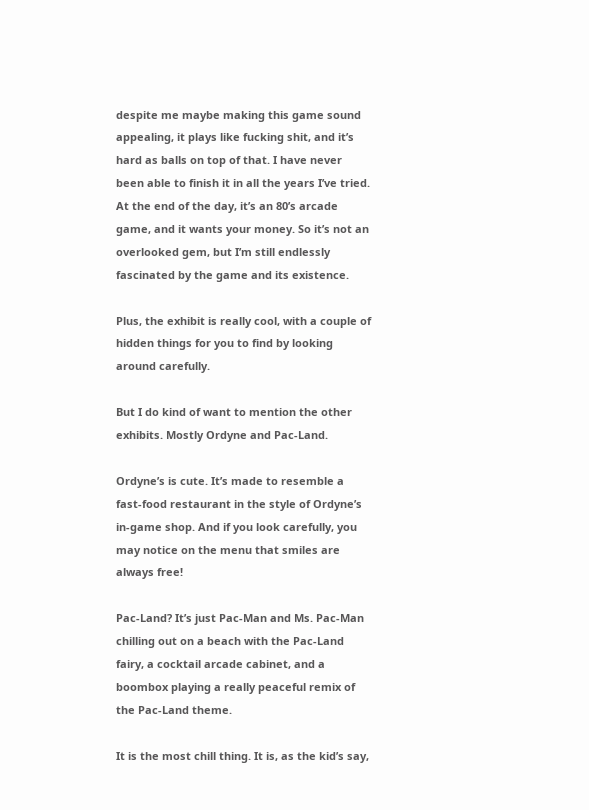despite me maybe making this game sound appealing, it plays like fucking shit, and it’s hard as balls on top of that. I have never been able to finish it in all the years I’ve tried. At the end of the day, it’s an 80’s arcade game, and it wants your money. So it’s not an overlooked gem, but I’m still endlessly fascinated by the game and its existence.

Plus, the exhibit is really cool, with a couple of hidden things for you to find by looking around carefully.

But I do kind of want to mention the other exhibits. Mostly Ordyne and Pac-Land.

Ordyne’s is cute. It’s made to resemble a fast-food restaurant in the style of Ordyne’s in-game shop. And if you look carefully, you may notice on the menu that smiles are always free!

Pac-Land? It’s just Pac-Man and Ms. Pac-Man chilling out on a beach with the Pac-Land fairy, a cocktail arcade cabinet, and a boombox playing a really peaceful remix of the Pac-Land theme.

It is the most chill thing. It is, as the kid’s say,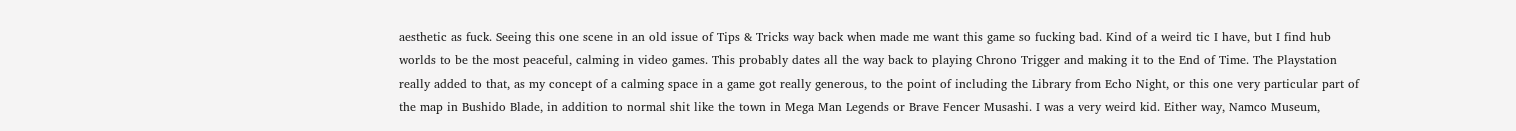aesthetic as fuck. Seeing this one scene in an old issue of Tips & Tricks way back when made me want this game so fucking bad. Kind of a weird tic I have, but I find hub worlds to be the most peaceful, calming in video games. This probably dates all the way back to playing Chrono Trigger and making it to the End of Time. The Playstation really added to that, as my concept of a calming space in a game got really generous, to the point of including the Library from Echo Night, or this one very particular part of the map in Bushido Blade, in addition to normal shit like the town in Mega Man Legends or Brave Fencer Musashi. I was a very weird kid. Either way, Namco Museum,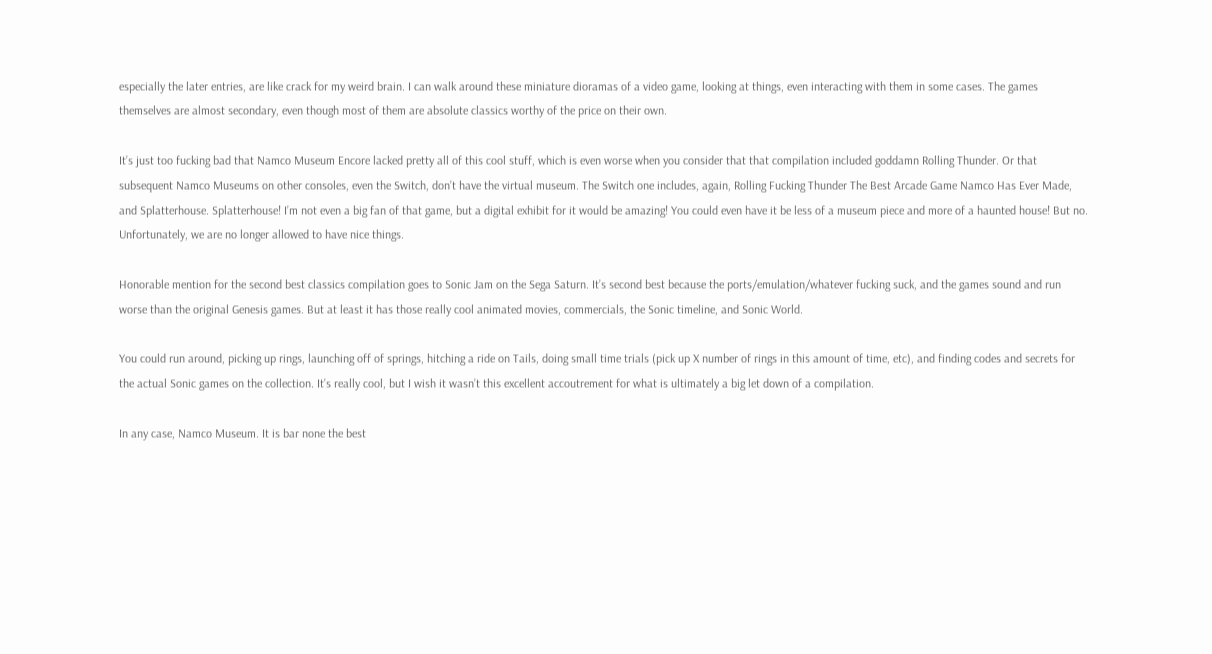especially the later entries, are like crack for my weird brain. I can walk around these miniature dioramas of a video game, looking at things, even interacting with them in some cases. The games themselves are almost secondary, even though most of them are absolute classics worthy of the price on their own.

It’s just too fucking bad that Namco Museum Encore lacked pretty all of this cool stuff, which is even worse when you consider that that compilation included goddamn Rolling Thunder. Or that subsequent Namco Museums on other consoles, even the Switch, don’t have the virtual museum. The Switch one includes, again, Rolling Fucking Thunder The Best Arcade Game Namco Has Ever Made, and Splatterhouse. Splatterhouse! I’m not even a big fan of that game, but a digital exhibit for it would be amazing! You could even have it be less of a museum piece and more of a haunted house! But no. Unfortunately, we are no longer allowed to have nice things.

Honorable mention for the second best classics compilation goes to Sonic Jam on the Sega Saturn. It’s second best because the ports/emulation/whatever fucking suck, and the games sound and run worse than the original Genesis games. But at least it has those really cool animated movies, commercials, the Sonic timeline, and Sonic World.

You could run around, picking up rings, launching off of springs, hitching a ride on Tails, doing small time trials (pick up X number of rings in this amount of time, etc), and finding codes and secrets for the actual Sonic games on the collection. It’s really cool, but I wish it wasn’t this excellent accoutrement for what is ultimately a big let down of a compilation.

In any case, Namco Museum. It is bar none the best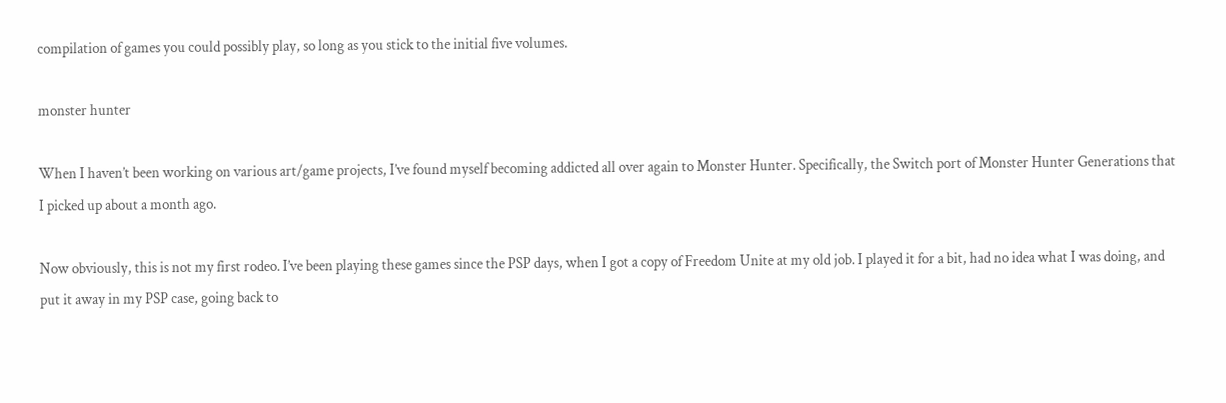compilation of games you could possibly play, so long as you stick to the initial five volumes.

monster hunter

When I haven’t been working on various art/game projects, I’ve found myself becoming addicted all over again to Monster Hunter. Specifically, the Switch port of Monster Hunter Generations that I picked up about a month ago.

Now obviously, this is not my first rodeo. I’ve been playing these games since the PSP days, when I got a copy of Freedom Unite at my old job. I played it for a bit, had no idea what I was doing, and put it away in my PSP case, going back to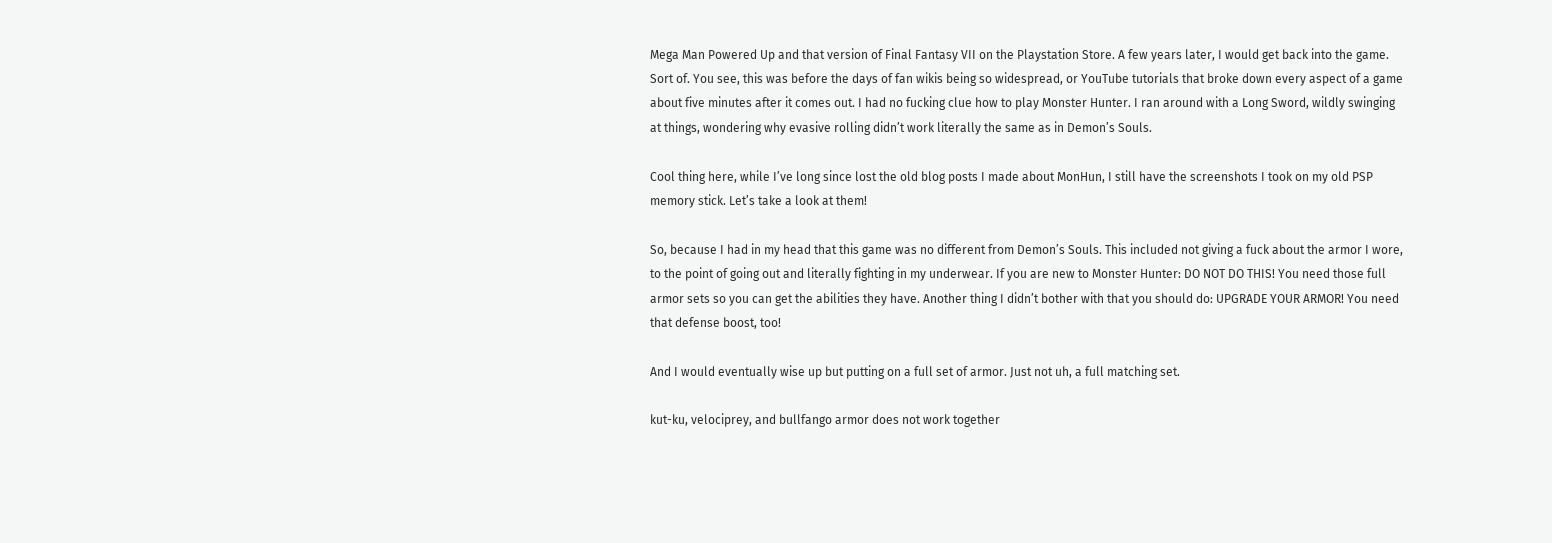Mega Man Powered Up and that version of Final Fantasy VII on the Playstation Store. A few years later, I would get back into the game. Sort of. You see, this was before the days of fan wikis being so widespread, or YouTube tutorials that broke down every aspect of a game about five minutes after it comes out. I had no fucking clue how to play Monster Hunter. I ran around with a Long Sword, wildly swinging at things, wondering why evasive rolling didn’t work literally the same as in Demon’s Souls.

Cool thing here, while I’ve long since lost the old blog posts I made about MonHun, I still have the screenshots I took on my old PSP memory stick. Let’s take a look at them!

So, because I had in my head that this game was no different from Demon’s Souls. This included not giving a fuck about the armor I wore, to the point of going out and literally fighting in my underwear. If you are new to Monster Hunter: DO NOT DO THIS! You need those full armor sets so you can get the abilities they have. Another thing I didn’t bother with that you should do: UPGRADE YOUR ARMOR! You need that defense boost, too!

And I would eventually wise up but putting on a full set of armor. Just not uh, a full matching set.

kut-ku, velociprey, and bullfango armor does not work together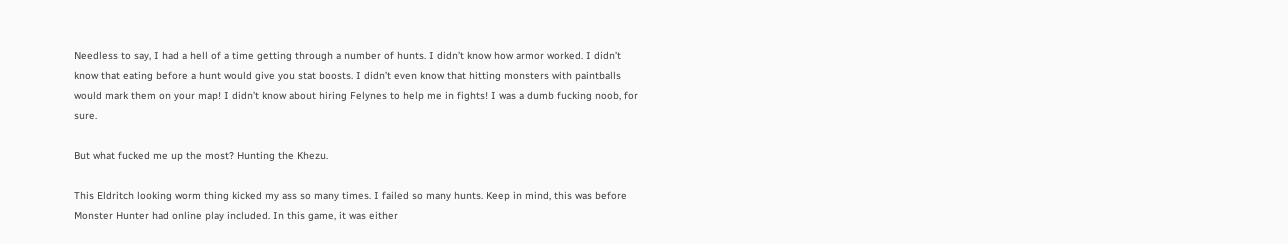Needless to say, I had a hell of a time getting through a number of hunts. I didn’t know how armor worked. I didn’t know that eating before a hunt would give you stat boosts. I didn’t even know that hitting monsters with paintballs would mark them on your map! I didn’t know about hiring Felynes to help me in fights! I was a dumb fucking noob, for sure.

But what fucked me up the most? Hunting the Khezu.

This Eldritch looking worm thing kicked my ass so many times. I failed so many hunts. Keep in mind, this was before Monster Hunter had online play included. In this game, it was either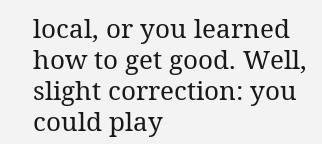local, or you learned how to get good. Well, slight correction: you could play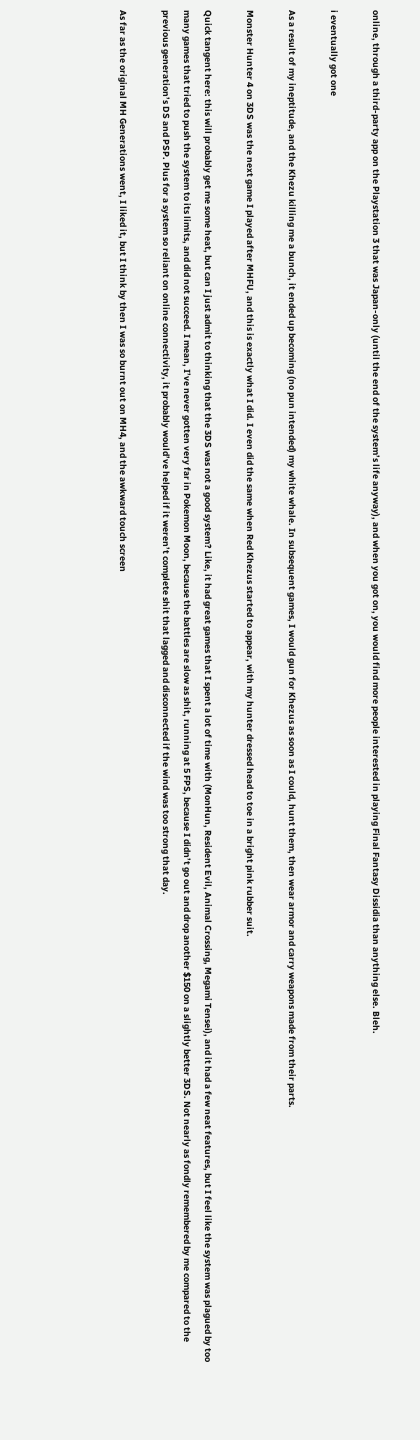online, through a third-party app on the Playstation 3 that was Japan-only (until the end of the system’s life anyway), and when you got on, you would find more people interested in playing Final Fantasy Dissidia than anything else. Bleh.

i eventually got one

As a result of my ineptitude, and the Khezu killing me a bunch, it ended up becoming (no pun intended) my white whale. In subsequent games, I would gun for Khezus as soon as I could, hunt them, then wear armor and carry weapons made from their parts.

Monster Hunter 4 on 3DS was the next game I played after MHFU, and this is exactly what I did. I even did the same when Red Khezus started to appear, with my hunter dressed head to toe in a bright pink rubber suit.

Quick tangent here: this will probably get me some heat, but can I just admit to thinking that the 3DS was not a good system? Like, it had great games that I spent a lot of time with (MonHun, Resident Evil, Animal Crossing, Megami Tensei), and it had a few neat features, but I feel like the system was plagued by too many games that tried to push the system to its limits, and did not succeed. I mean, I’ve never gotten very far in Pokemon Moon, because the battles are slow as shit, running at 5 FPS, because I didn’t go out and drop another $150 on a slightly better 3DS. Not nearly as fondly remembered by me compared to the previous generation’s DS and PSP. Plus for a system so reliant on online connectivity, it probably would’ve helped if it weren’t complete shit that lagged and disconnected if the wind was too strong that day.

As far as the original MH Generations went, I liked it, but I think by then I was so burnt out on MH4, and the awkward touch screen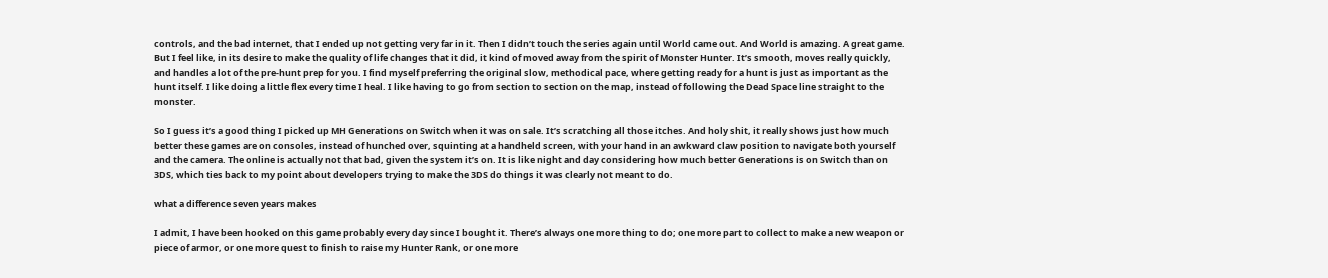controls, and the bad internet, that I ended up not getting very far in it. Then I didn’t touch the series again until World came out. And World is amazing. A great game. But I feel like, in its desire to make the quality of life changes that it did, it kind of moved away from the spirit of Monster Hunter. It’s smooth, moves really quickly, and handles a lot of the pre-hunt prep for you. I find myself preferring the original slow, methodical pace, where getting ready for a hunt is just as important as the hunt itself. I like doing a little flex every time I heal. I like having to go from section to section on the map, instead of following the Dead Space line straight to the monster.

So I guess it’s a good thing I picked up MH Generations on Switch when it was on sale. It’s scratching all those itches. And holy shit, it really shows just how much better these games are on consoles, instead of hunched over, squinting at a handheld screen, with your hand in an awkward claw position to navigate both yourself and the camera. The online is actually not that bad, given the system it’s on. It is like night and day considering how much better Generations is on Switch than on 3DS, which ties back to my point about developers trying to make the 3DS do things it was clearly not meant to do.

what a difference seven years makes

I admit, I have been hooked on this game probably every day since I bought it. There’s always one more thing to do; one more part to collect to make a new weapon or piece of armor, or one more quest to finish to raise my Hunter Rank, or one more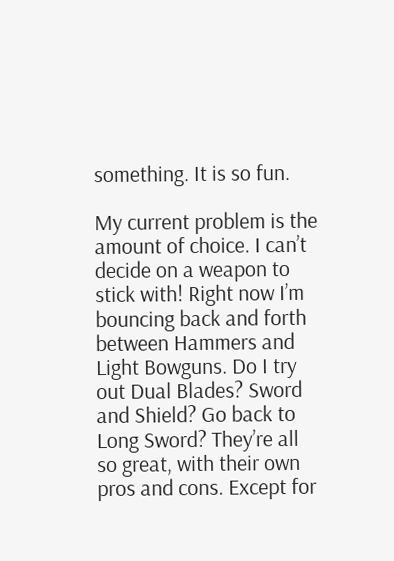something. It is so fun.

My current problem is the amount of choice. I can’t decide on a weapon to stick with! Right now I’m bouncing back and forth between Hammers and Light Bowguns. Do I try out Dual Blades? Sword and Shield? Go back to Long Sword? They’re all so great, with their own pros and cons. Except for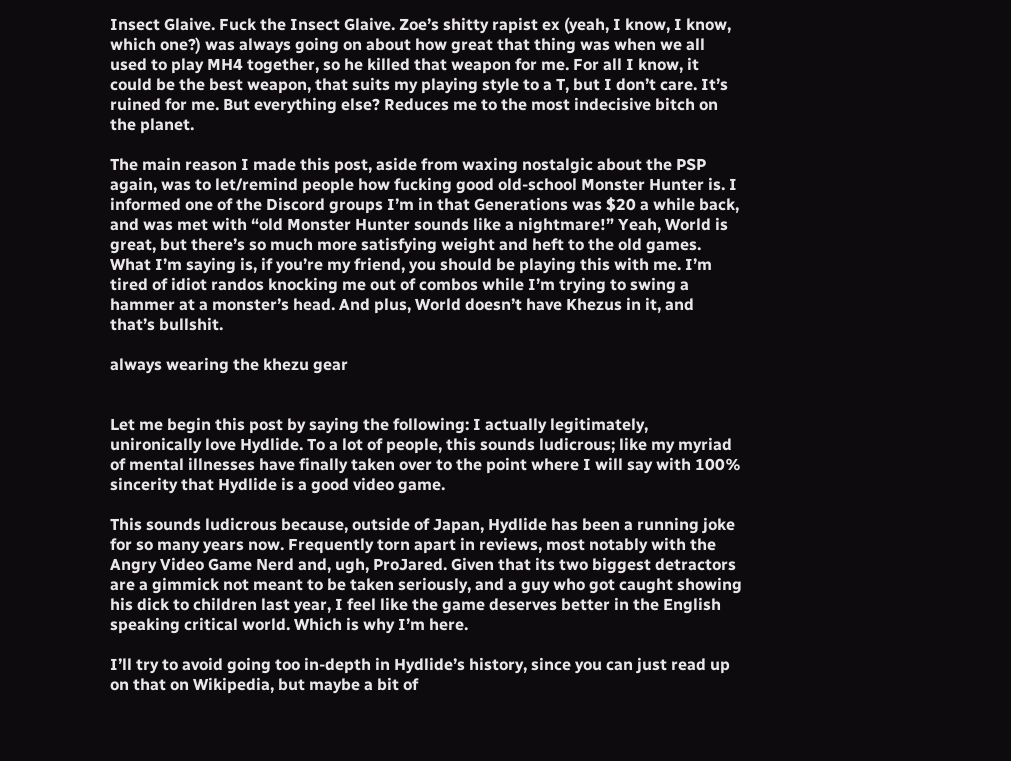Insect Glaive. Fuck the Insect Glaive. Zoe’s shitty rapist ex (yeah, I know, I know, which one?) was always going on about how great that thing was when we all used to play MH4 together, so he killed that weapon for me. For all I know, it could be the best weapon, that suits my playing style to a T, but I don’t care. It’s ruined for me. But everything else? Reduces me to the most indecisive bitch on the planet.

The main reason I made this post, aside from waxing nostalgic about the PSP again, was to let/remind people how fucking good old-school Monster Hunter is. I informed one of the Discord groups I’m in that Generations was $20 a while back, and was met with “old Monster Hunter sounds like a nightmare!” Yeah, World is great, but there’s so much more satisfying weight and heft to the old games. What I’m saying is, if you’re my friend, you should be playing this with me. I’m tired of idiot randos knocking me out of combos while I’m trying to swing a hammer at a monster’s head. And plus, World doesn’t have Khezus in it, and that’s bullshit.

always wearing the khezu gear


Let me begin this post by saying the following: I actually legitimately, unironically love Hydlide. To a lot of people, this sounds ludicrous; like my myriad of mental illnesses have finally taken over to the point where I will say with 100% sincerity that Hydlide is a good video game.

This sounds ludicrous because, outside of Japan, Hydlide has been a running joke for so many years now. Frequently torn apart in reviews, most notably with the Angry Video Game Nerd and, ugh, ProJared. Given that its two biggest detractors are a gimmick not meant to be taken seriously, and a guy who got caught showing his dick to children last year, I feel like the game deserves better in the English speaking critical world. Which is why I’m here.

I’ll try to avoid going too in-depth in Hydlide’s history, since you can just read up on that on Wikipedia, but maybe a bit of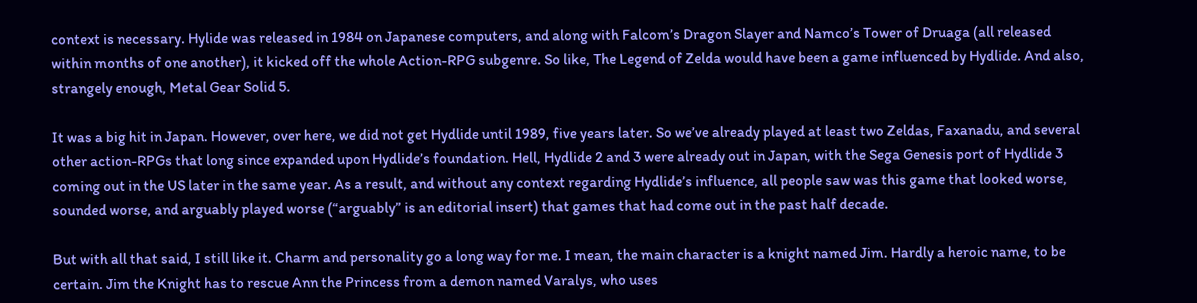context is necessary. Hylide was released in 1984 on Japanese computers, and along with Falcom’s Dragon Slayer and Namco’s Tower of Druaga (all released within months of one another), it kicked off the whole Action-RPG subgenre. So like, The Legend of Zelda would have been a game influenced by Hydlide. And also, strangely enough, Metal Gear Solid 5.

It was a big hit in Japan. However, over here, we did not get Hydlide until 1989, five years later. So we’ve already played at least two Zeldas, Faxanadu, and several other action-RPGs that long since expanded upon Hydlide’s foundation. Hell, Hydlide 2 and 3 were already out in Japan, with the Sega Genesis port of Hydlide 3 coming out in the US later in the same year. As a result, and without any context regarding Hydlide’s influence, all people saw was this game that looked worse, sounded worse, and arguably played worse (“arguably” is an editorial insert) that games that had come out in the past half decade.

But with all that said, I still like it. Charm and personality go a long way for me. I mean, the main character is a knight named Jim. Hardly a heroic name, to be certain. Jim the Knight has to rescue Ann the Princess from a demon named Varalys, who uses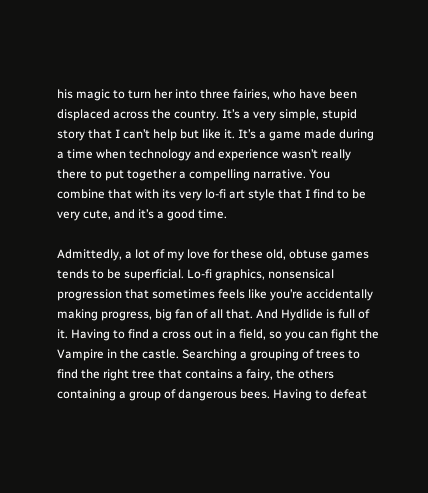his magic to turn her into three fairies, who have been displaced across the country. It’s a very simple, stupid story that I can’t help but like it. It’s a game made during a time when technology and experience wasn’t really there to put together a compelling narrative. You combine that with its very lo-fi art style that I find to be very cute, and it’s a good time.

Admittedly, a lot of my love for these old, obtuse games tends to be superficial. Lo-fi graphics, nonsensical progression that sometimes feels like you’re accidentally making progress, big fan of all that. And Hydlide is full of it. Having to find a cross out in a field, so you can fight the Vampire in the castle. Searching a grouping of trees to find the right tree that contains a fairy, the others containing a group of dangerous bees. Having to defeat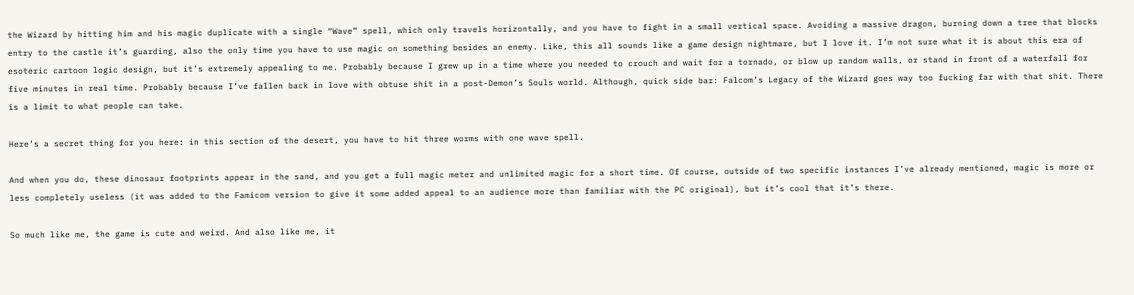the Wizard by hitting him and his magic duplicate with a single “Wave” spell, which only travels horizontally, and you have to fight in a small vertical space. Avoiding a massive dragon, burning down a tree that blocks entry to the castle it’s guarding, also the only time you have to use magic on something besides an enemy. Like, this all sounds like a game design nightmare, but I love it. I’m not sure what it is about this era of esoteric cartoon logic design, but it’s extremely appealing to me. Probably because I grew up in a time where you needed to crouch and wait for a tornado, or blow up random walls, or stand in front of a waterfall for five minutes in real time. Probably because I’ve fallen back in love with obtuse shit in a post-Demon’s Souls world. Although, quick side bar: Falcom’s Legacy of the Wizard goes way too fucking far with that shit. There is a limit to what people can take.

Here’s a secret thing for you here: in this section of the desert, you have to hit three worms with one wave spell.

And when you do, these dinosaur footprints appear in the sand, and you get a full magic meter and unlimited magic for a short time. Of course, outside of two specific instances I’ve already mentioned, magic is more or less completely useless (it was added to the Famicom version to give it some added appeal to an audience more than familiar with the PC original), but it’s cool that it’s there.

So much like me, the game is cute and weird. And also like me, it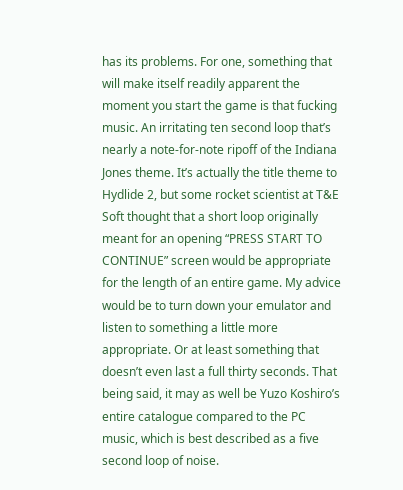has its problems. For one, something that will make itself readily apparent the moment you start the game is that fucking music. An irritating ten second loop that’s nearly a note-for-note ripoff of the Indiana Jones theme. It’s actually the title theme to Hydlide 2, but some rocket scientist at T&E Soft thought that a short loop originally meant for an opening “PRESS START TO CONTINUE” screen would be appropriate for the length of an entire game. My advice would be to turn down your emulator and listen to something a little more appropriate. Or at least something that doesn’t even last a full thirty seconds. That being said, it may as well be Yuzo Koshiro’s entire catalogue compared to the PC music, which is best described as a five second loop of noise.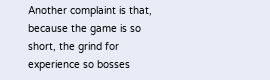Another complaint is that, because the game is so short, the grind for experience so bosses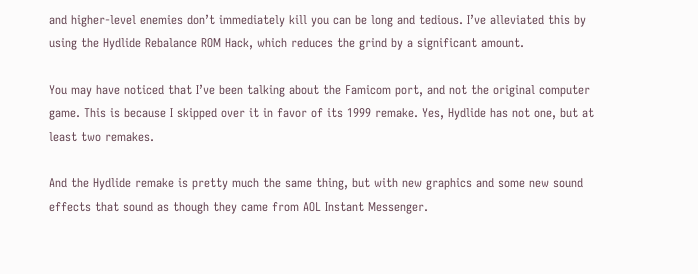and higher-level enemies don’t immediately kill you can be long and tedious. I’ve alleviated this by using the Hydlide Rebalance ROM Hack, which reduces the grind by a significant amount.

You may have noticed that I’ve been talking about the Famicom port, and not the original computer game. This is because I skipped over it in favor of its 1999 remake. Yes, Hydlide has not one, but at least two remakes.

And the Hydlide remake is pretty much the same thing, but with new graphics and some new sound effects that sound as though they came from AOL Instant Messenger.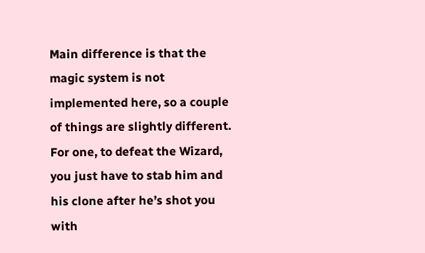Main difference is that the magic system is not implemented here, so a couple of things are slightly different. For one, to defeat the Wizard, you just have to stab him and his clone after he’s shot you with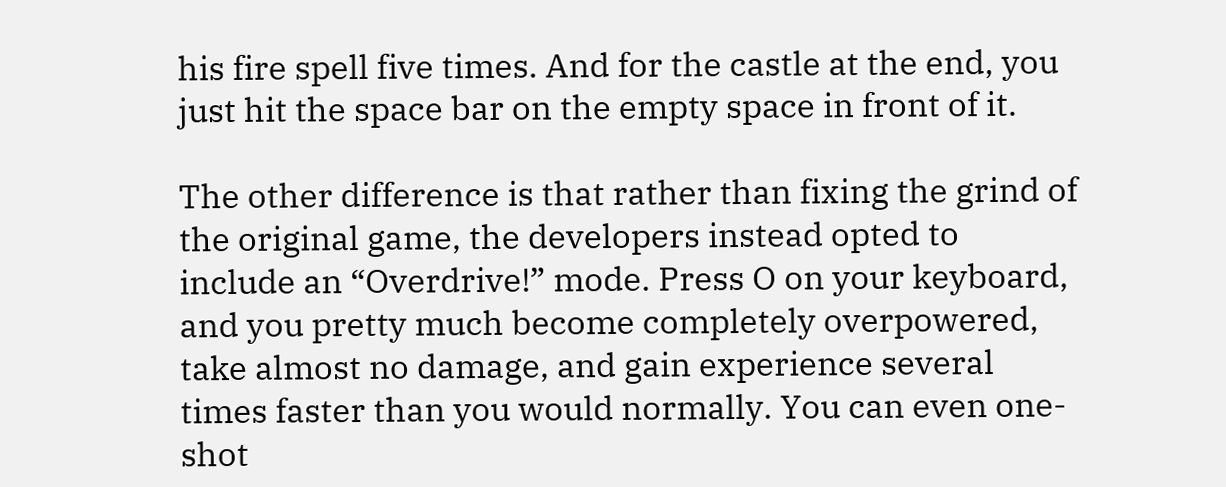his fire spell five times. And for the castle at the end, you just hit the space bar on the empty space in front of it.

The other difference is that rather than fixing the grind of the original game, the developers instead opted to include an “Overdrive!” mode. Press O on your keyboard, and you pretty much become completely overpowered, take almost no damage, and gain experience several times faster than you would normally. You can even one-shot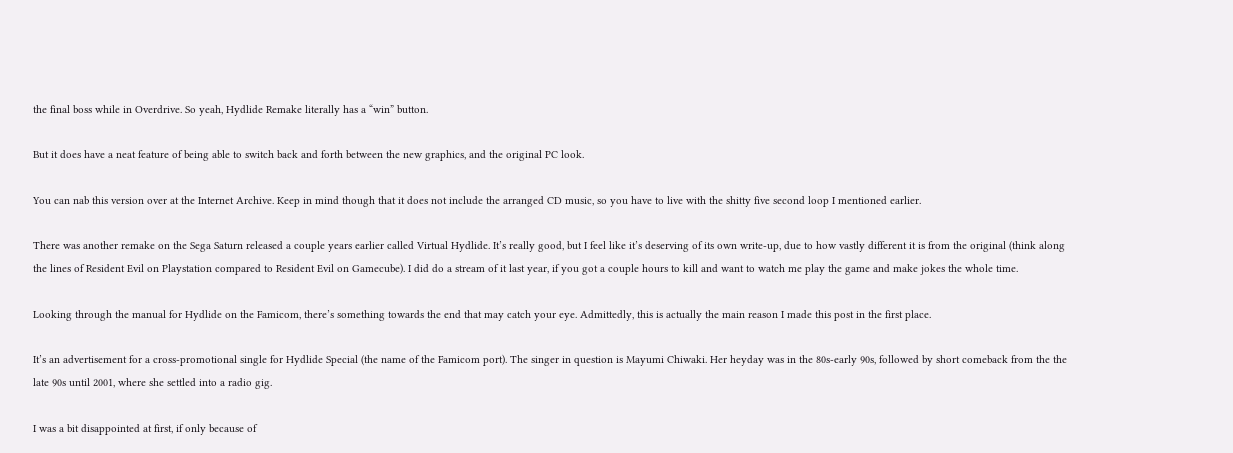the final boss while in Overdrive. So yeah, Hydlide Remake literally has a “win” button.

But it does have a neat feature of being able to switch back and forth between the new graphics, and the original PC look.

You can nab this version over at the Internet Archive. Keep in mind though that it does not include the arranged CD music, so you have to live with the shitty five second loop I mentioned earlier.

There was another remake on the Sega Saturn released a couple years earlier called Virtual Hydlide. It’s really good, but I feel like it’s deserving of its own write-up, due to how vastly different it is from the original (think along the lines of Resident Evil on Playstation compared to Resident Evil on Gamecube). I did do a stream of it last year, if you got a couple hours to kill and want to watch me play the game and make jokes the whole time.

Looking through the manual for Hydlide on the Famicom, there’s something towards the end that may catch your eye. Admittedly, this is actually the main reason I made this post in the first place.

It’s an advertisement for a cross-promotional single for Hydlide Special (the name of the Famicom port). The singer in question is Mayumi Chiwaki. Her heyday was in the 80s-early 90s, followed by short comeback from the the late 90s until 2001, where she settled into a radio gig.

I was a bit disappointed at first, if only because of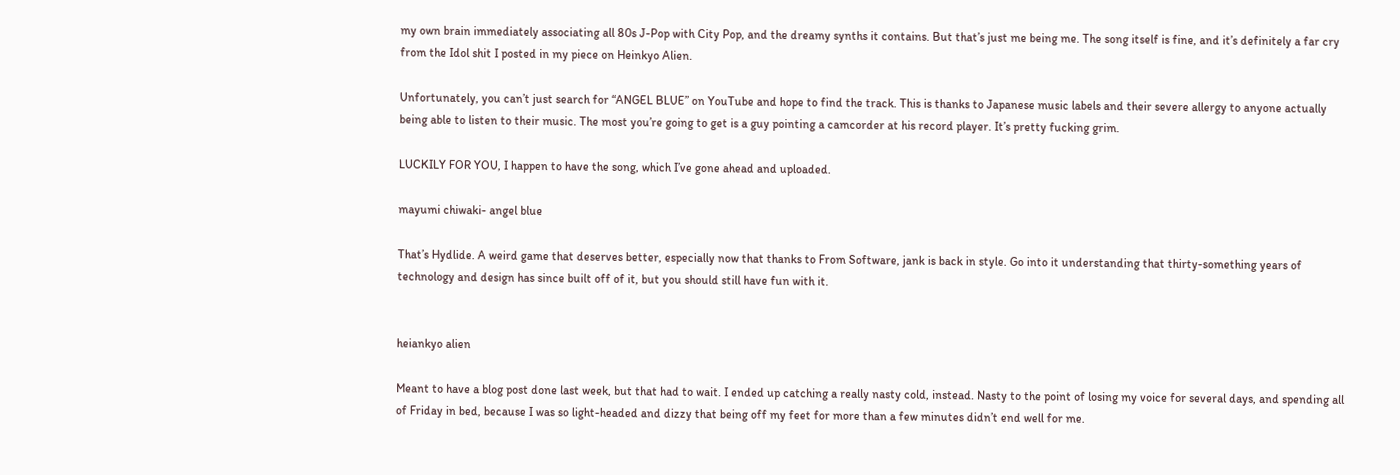my own brain immediately associating all 80s J-Pop with City Pop, and the dreamy synths it contains. But that’s just me being me. The song itself is fine, and it’s definitely a far cry from the Idol shit I posted in my piece on Heinkyo Alien.

Unfortunately, you can’t just search for “ANGEL BLUE” on YouTube and hope to find the track. This is thanks to Japanese music labels and their severe allergy to anyone actually being able to listen to their music. The most you’re going to get is a guy pointing a camcorder at his record player. It’s pretty fucking grim.

LUCKILY FOR YOU, I happen to have the song, which I’ve gone ahead and uploaded.

mayumi chiwaki- angel blue

That’s Hydlide. A weird game that deserves better, especially now that thanks to From Software, jank is back in style. Go into it understanding that thirty-something years of technology and design has since built off of it, but you should still have fun with it.


heiankyo alien

Meant to have a blog post done last week, but that had to wait. I ended up catching a really nasty cold, instead. Nasty to the point of losing my voice for several days, and spending all of Friday in bed, because I was so light-headed and dizzy that being off my feet for more than a few minutes didn’t end well for me.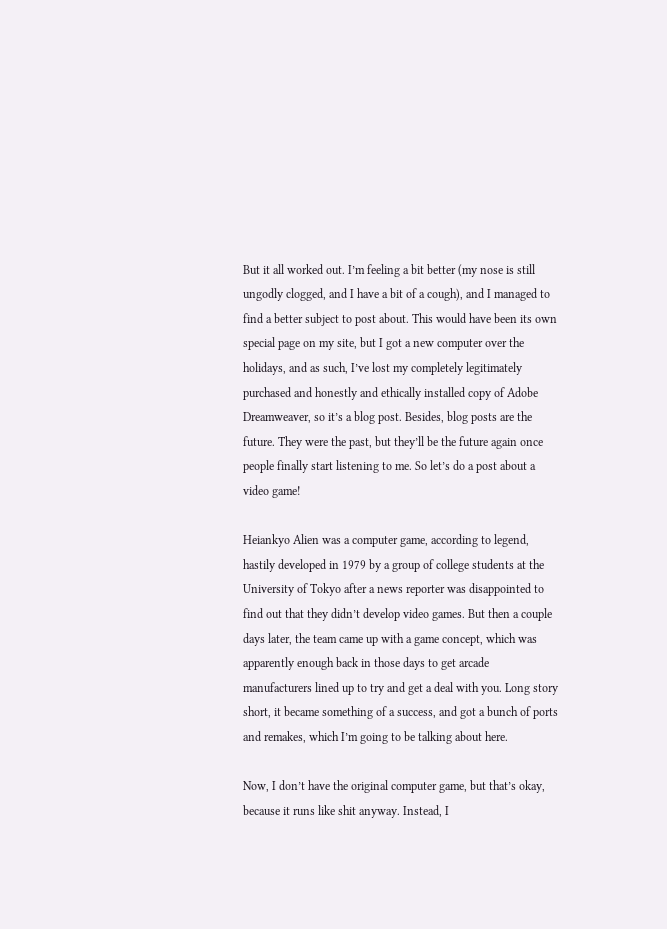But it all worked out. I’m feeling a bit better (my nose is still ungodly clogged, and I have a bit of a cough), and I managed to find a better subject to post about. This would have been its own special page on my site, but I got a new computer over the holidays, and as such, I’ve lost my completely legitimately purchased and honestly and ethically installed copy of Adobe Dreamweaver, so it’s a blog post. Besides, blog posts are the future. They were the past, but they’ll be the future again once people finally start listening to me. So let’s do a post about a video game!

Heiankyo Alien was a computer game, according to legend, hastily developed in 1979 by a group of college students at the University of Tokyo after a news reporter was disappointed to find out that they didn’t develop video games. But then a couple days later, the team came up with a game concept, which was apparently enough back in those days to get arcade manufacturers lined up to try and get a deal with you. Long story short, it became something of a success, and got a bunch of ports and remakes, which I’m going to be talking about here.

Now, I don’t have the original computer game, but that’s okay, because it runs like shit anyway. Instead, I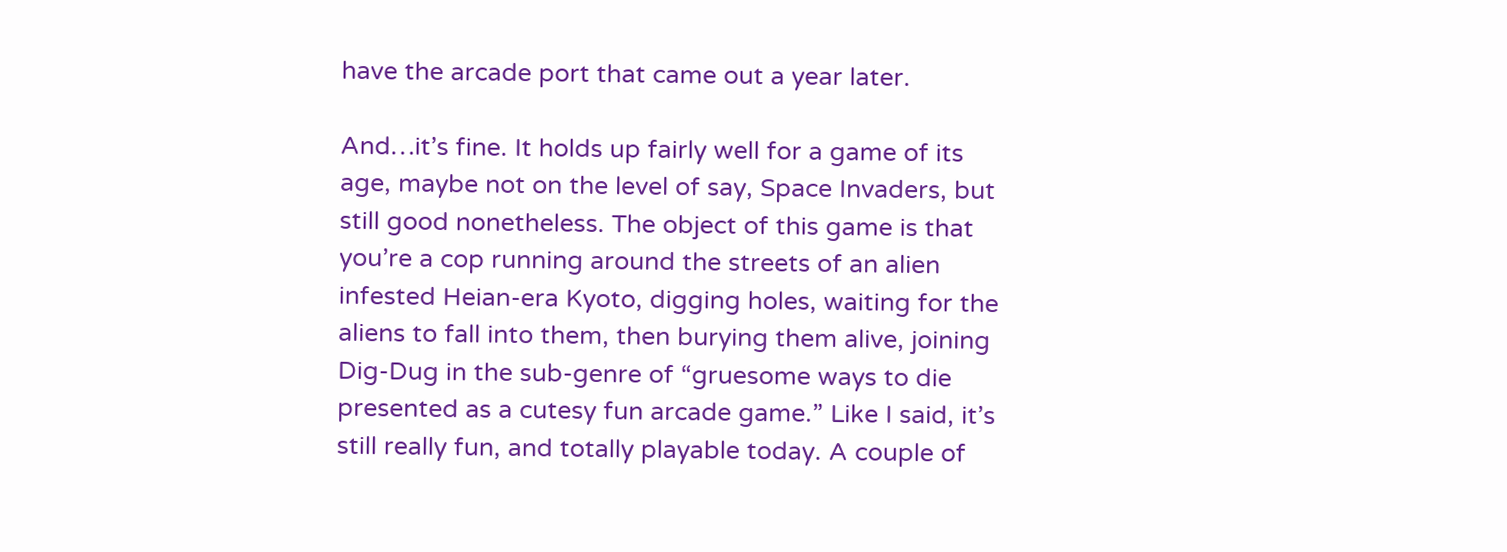have the arcade port that came out a year later.

And…it’s fine. It holds up fairly well for a game of its age, maybe not on the level of say, Space Invaders, but still good nonetheless. The object of this game is that you’re a cop running around the streets of an alien infested Heian-era Kyoto, digging holes, waiting for the aliens to fall into them, then burying them alive, joining Dig-Dug in the sub-genre of “gruesome ways to die presented as a cutesy fun arcade game.” Like I said, it’s still really fun, and totally playable today. A couple of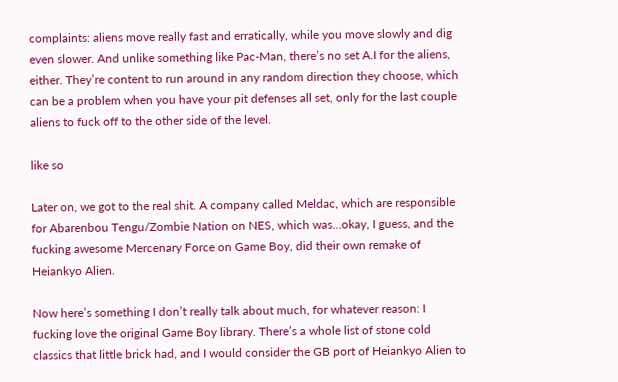complaints: aliens move really fast and erratically, while you move slowly and dig even slower. And unlike something like Pac-Man, there’s no set A.I for the aliens, either. They’re content to run around in any random direction they choose, which can be a problem when you have your pit defenses all set, only for the last couple aliens to fuck off to the other side of the level.

like so

Later on, we got to the real shit. A company called Meldac, which are responsible for Abarenbou Tengu/Zombie Nation on NES, which was…okay, I guess, and the fucking awesome Mercenary Force on Game Boy, did their own remake of Heiankyo Alien.

Now here’s something I don’t really talk about much, for whatever reason: I fucking love the original Game Boy library. There’s a whole list of stone cold classics that little brick had, and I would consider the GB port of Heiankyo Alien to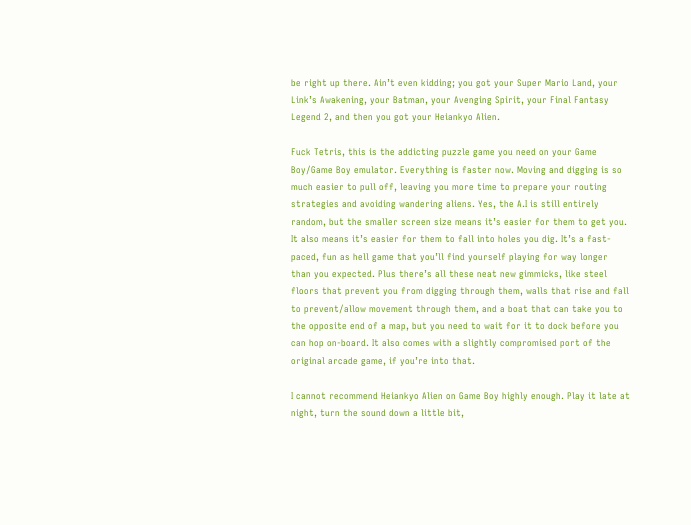be right up there. Ain’t even kidding; you got your Super Mario Land, your Link’s Awakening, your Batman, your Avenging Spirit, your Final Fantasy Legend 2, and then you got your Heiankyo Alien.

Fuck Tetris, this is the addicting puzzle game you need on your Game Boy/Game Boy emulator. Everything is faster now. Moving and digging is so much easier to pull off, leaving you more time to prepare your routing strategies and avoiding wandering aliens. Yes, the A.I is still entirely random, but the smaller screen size means it’s easier for them to get you. It also means it’s easier for them to fall into holes you dig. It’s a fast-paced, fun as hell game that you’ll find yourself playing for way longer than you expected. Plus there’s all these neat new gimmicks, like steel floors that prevent you from digging through them, walls that rise and fall to prevent/allow movement through them, and a boat that can take you to the opposite end of a map, but you need to wait for it to dock before you can hop on-board. It also comes with a slightly compromised port of the original arcade game, if you’re into that.

I cannot recommend Heiankyo Alien on Game Boy highly enough. Play it late at night, turn the sound down a little bit,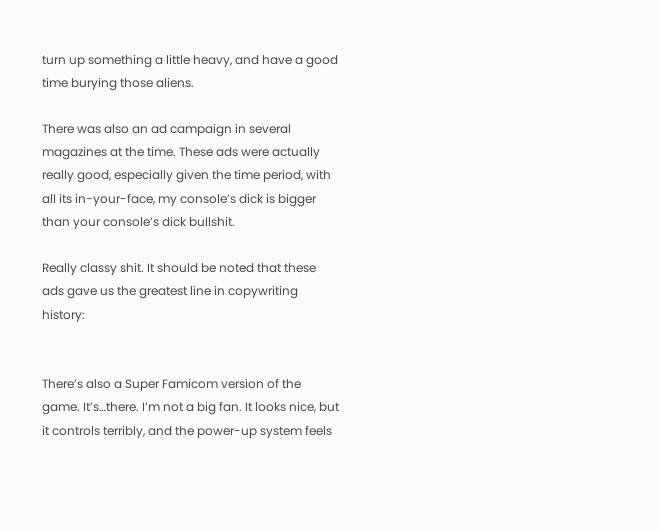turn up something a little heavy, and have a good time burying those aliens.

There was also an ad campaign in several magazines at the time. These ads were actually really good, especially given the time period, with all its in-your-face, my console’s dick is bigger than your console’s dick bullshit.

Really classy shit. It should be noted that these ads gave us the greatest line in copywriting history:


There’s also a Super Famicom version of the game. It’s…there. I’m not a big fan. It looks nice, but it controls terribly, and the power-up system feels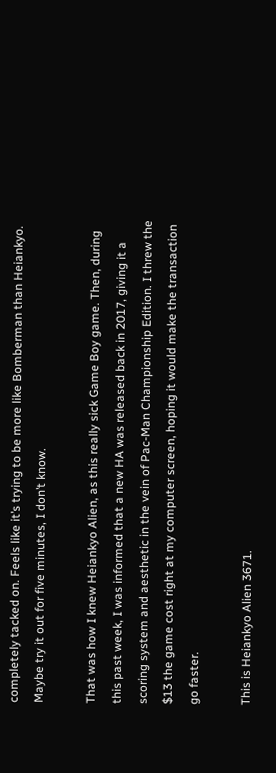completely tacked on. Feels like it’s trying to be more like Bomberman than Heiankyo. Maybe try it out for five minutes, I don’t know.

That was how I knew Heiankyo Alien, as this really sick Game Boy game. Then, during this past week, I was informed that a new HA was released back in 2017, giving it a scoring system and aesthetic in the vein of Pac-Man Championship Edition. I threw the $13 the game cost right at my computer screen, hoping it would make the transaction go faster.

This is Heiankyo Alien 3671.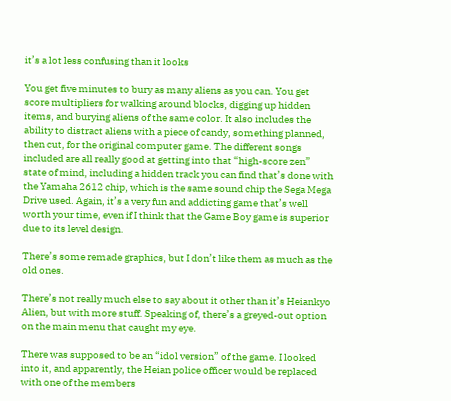it’s a lot less confusing than it looks

You get five minutes to bury as many aliens as you can. You get score multipliers for walking around blocks, digging up hidden items, and burying aliens of the same color. It also includes the ability to distract aliens with a piece of candy, something planned, then cut, for the original computer game. The different songs included are all really good at getting into that “high-score zen” state of mind, including a hidden track you can find that’s done with the Yamaha 2612 chip, which is the same sound chip the Sega Mega Drive used. Again, it’s a very fun and addicting game that’s well worth your time, even if I think that the Game Boy game is superior due to its level design.

There’s some remade graphics, but I don’t like them as much as the old ones.

There’s not really much else to say about it other than it’s Heiankyo Alien, but with more stuff. Speaking of, there’s a greyed-out option on the main menu that caught my eye.

There was supposed to be an “idol version” of the game. I looked into it, and apparently, the Heian police officer would be replaced with one of the members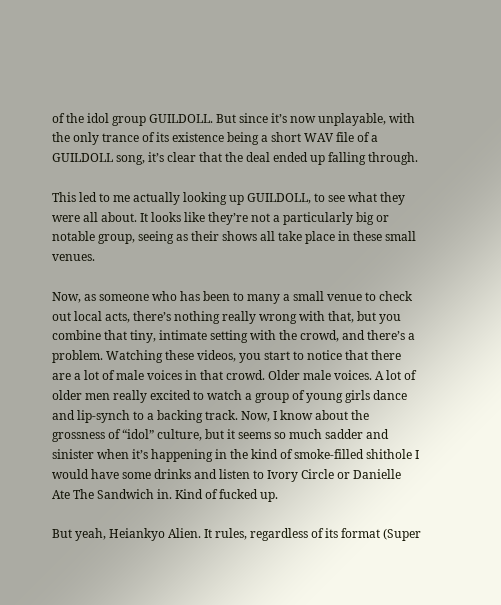of the idol group GUILDOLL. But since it’s now unplayable, with the only trance of its existence being a short WAV file of a GUILDOLL song, it’s clear that the deal ended up falling through.

This led to me actually looking up GUILDOLL, to see what they were all about. It looks like they’re not a particularly big or notable group, seeing as their shows all take place in these small venues.

Now, as someone who has been to many a small venue to check out local acts, there’s nothing really wrong with that, but you combine that tiny, intimate setting with the crowd, and there’s a problem. Watching these videos, you start to notice that there are a lot of male voices in that crowd. Older male voices. A lot of older men really excited to watch a group of young girls dance and lip-synch to a backing track. Now, I know about the grossness of “idol” culture, but it seems so much sadder and sinister when it’s happening in the kind of smoke-filled shithole I would have some drinks and listen to Ivory Circle or Danielle Ate The Sandwich in. Kind of fucked up.

But yeah, Heiankyo Alien. It rules, regardless of its format (Super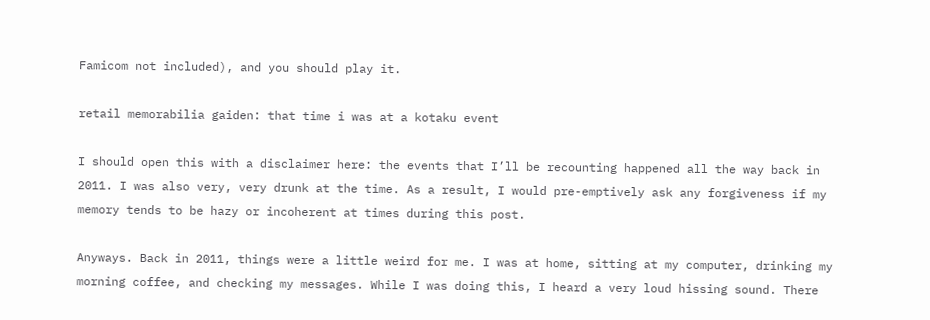Famicom not included), and you should play it.

retail memorabilia gaiden: that time i was at a kotaku event

I should open this with a disclaimer here: the events that I’ll be recounting happened all the way back in 2011. I was also very, very drunk at the time. As a result, I would pre-emptively ask any forgiveness if my memory tends to be hazy or incoherent at times during this post.

Anyways. Back in 2011, things were a little weird for me. I was at home, sitting at my computer, drinking my morning coffee, and checking my messages. While I was doing this, I heard a very loud hissing sound. There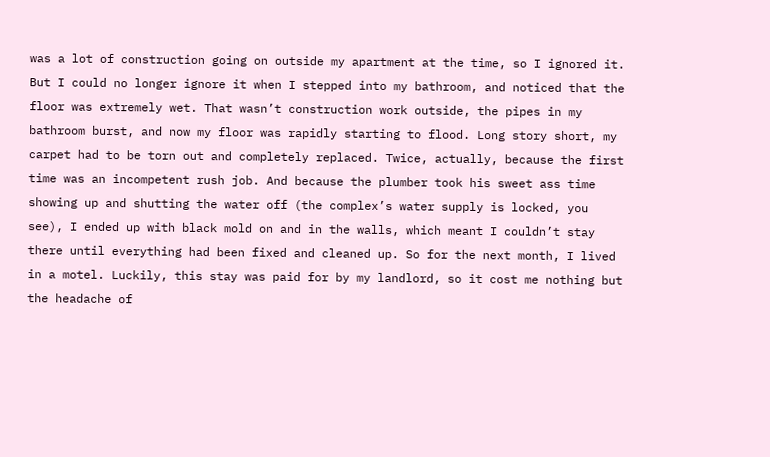was a lot of construction going on outside my apartment at the time, so I ignored it. But I could no longer ignore it when I stepped into my bathroom, and noticed that the floor was extremely wet. That wasn’t construction work outside, the pipes in my bathroom burst, and now my floor was rapidly starting to flood. Long story short, my carpet had to be torn out and completely replaced. Twice, actually, because the first time was an incompetent rush job. And because the plumber took his sweet ass time showing up and shutting the water off (the complex’s water supply is locked, you see), I ended up with black mold on and in the walls, which meant I couldn’t stay there until everything had been fixed and cleaned up. So for the next month, I lived in a motel. Luckily, this stay was paid for by my landlord, so it cost me nothing but the headache of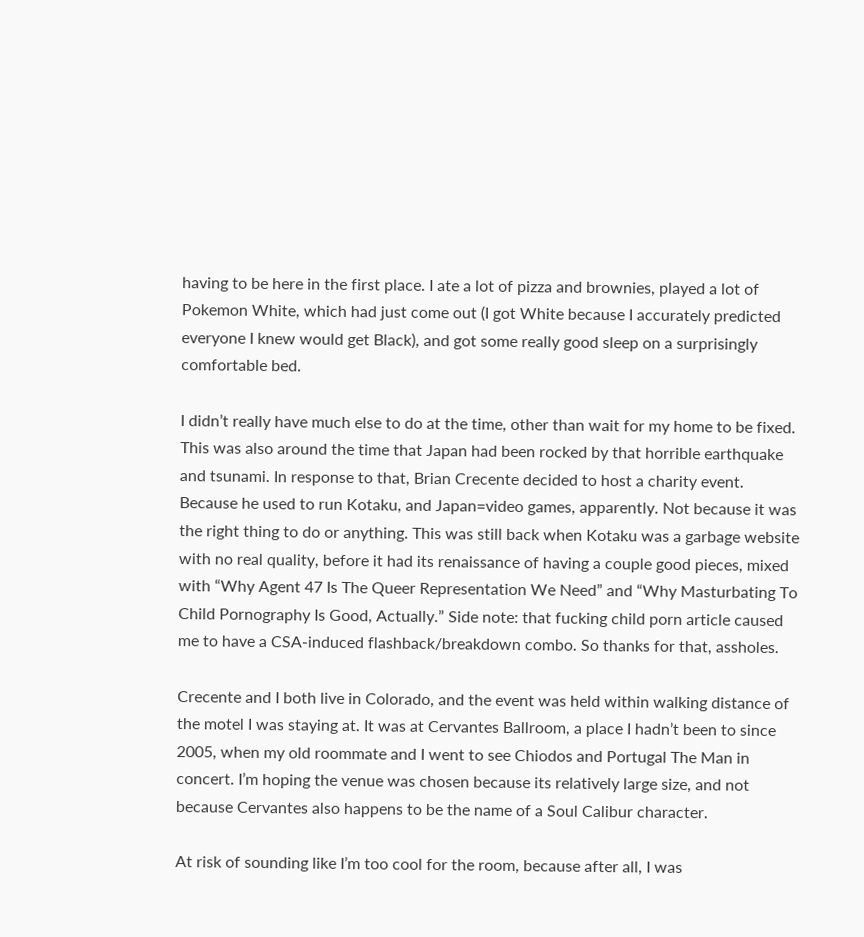having to be here in the first place. I ate a lot of pizza and brownies, played a lot of Pokemon White, which had just come out (I got White because I accurately predicted everyone I knew would get Black), and got some really good sleep on a surprisingly comfortable bed.

I didn’t really have much else to do at the time, other than wait for my home to be fixed. This was also around the time that Japan had been rocked by that horrible earthquake and tsunami. In response to that, Brian Crecente decided to host a charity event. Because he used to run Kotaku, and Japan=video games, apparently. Not because it was the right thing to do or anything. This was still back when Kotaku was a garbage website with no real quality, before it had its renaissance of having a couple good pieces, mixed with “Why Agent 47 Is The Queer Representation We Need” and “Why Masturbating To Child Pornography Is Good, Actually.” Side note: that fucking child porn article caused me to have a CSA-induced flashback/breakdown combo. So thanks for that, assholes.

Crecente and I both live in Colorado, and the event was held within walking distance of the motel I was staying at. It was at Cervantes Ballroom, a place I hadn’t been to since 2005, when my old roommate and I went to see Chiodos and Portugal The Man in concert. I’m hoping the venue was chosen because its relatively large size, and not because Cervantes also happens to be the name of a Soul Calibur character.

At risk of sounding like I’m too cool for the room, because after all, I was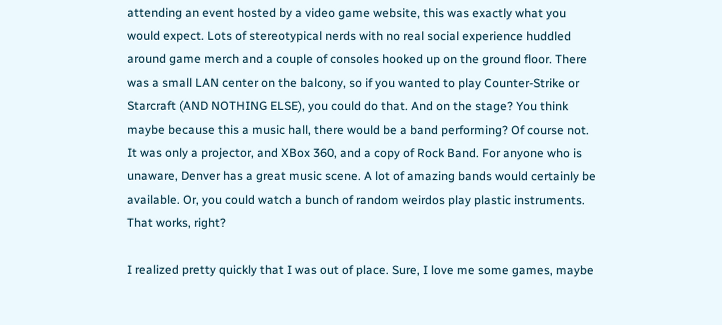attending an event hosted by a video game website, this was exactly what you would expect. Lots of stereotypical nerds with no real social experience huddled around game merch and a couple of consoles hooked up on the ground floor. There was a small LAN center on the balcony, so if you wanted to play Counter-Strike or Starcraft (AND NOTHING ELSE), you could do that. And on the stage? You think maybe because this a music hall, there would be a band performing? Of course not. It was only a projector, and XBox 360, and a copy of Rock Band. For anyone who is unaware, Denver has a great music scene. A lot of amazing bands would certainly be available. Or, you could watch a bunch of random weirdos play plastic instruments. That works, right?

I realized pretty quickly that I was out of place. Sure, I love me some games, maybe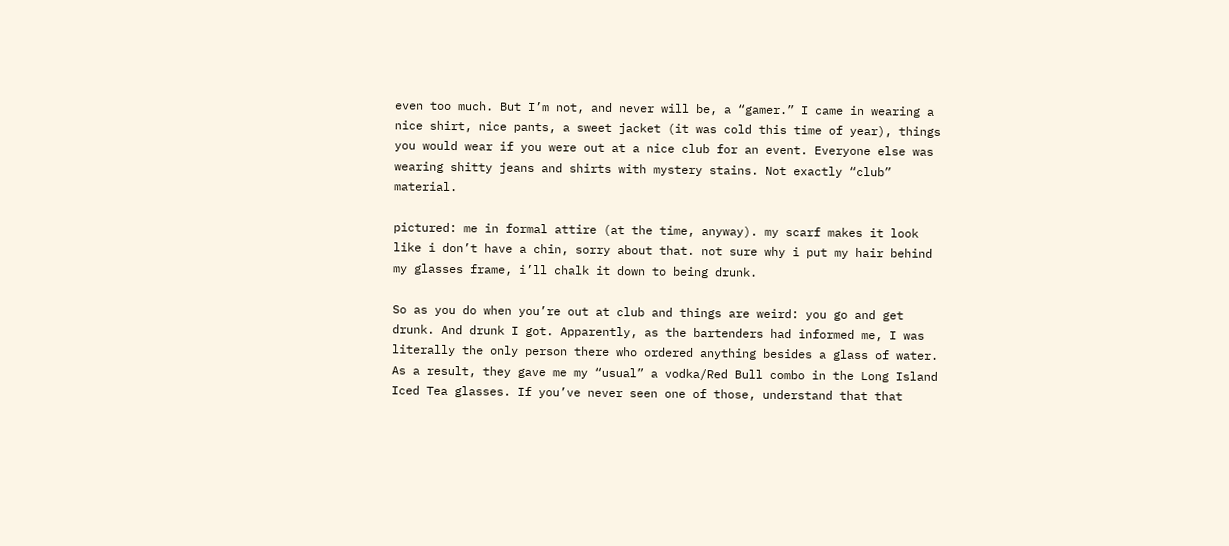even too much. But I’m not, and never will be, a “gamer.” I came in wearing a nice shirt, nice pants, a sweet jacket (it was cold this time of year), things you would wear if you were out at a nice club for an event. Everyone else was wearing shitty jeans and shirts with mystery stains. Not exactly “club” material.

pictured: me in formal attire (at the time, anyway). my scarf makes it look like i don’t have a chin, sorry about that. not sure why i put my hair behind my glasses frame, i’ll chalk it down to being drunk.

So as you do when you’re out at club and things are weird: you go and get drunk. And drunk I got. Apparently, as the bartenders had informed me, I was literally the only person there who ordered anything besides a glass of water. As a result, they gave me my “usual” a vodka/Red Bull combo in the Long Island Iced Tea glasses. If you’ve never seen one of those, understand that that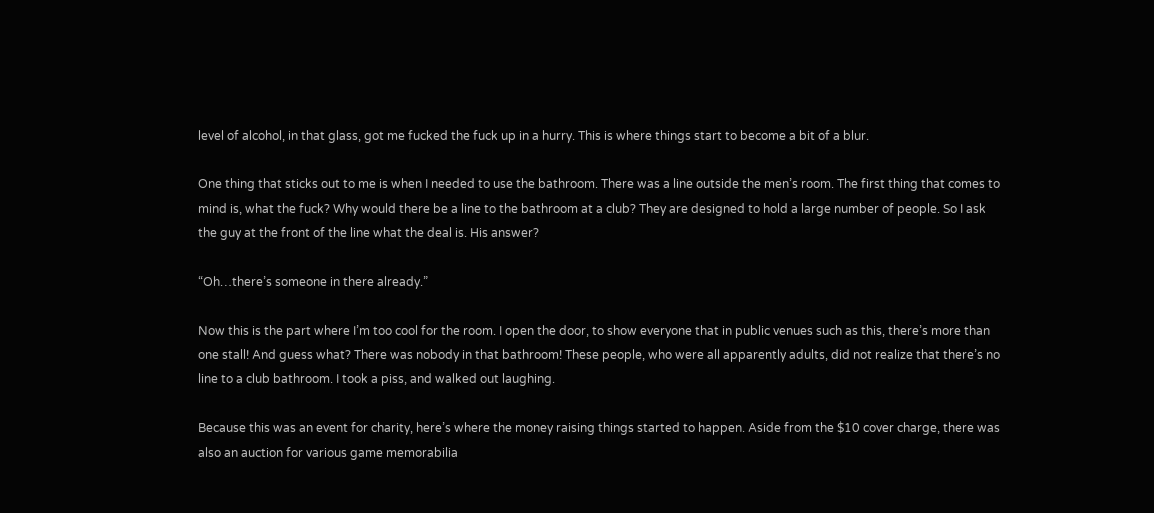level of alcohol, in that glass, got me fucked the fuck up in a hurry. This is where things start to become a bit of a blur.

One thing that sticks out to me is when I needed to use the bathroom. There was a line outside the men’s room. The first thing that comes to mind is, what the fuck? Why would there be a line to the bathroom at a club? They are designed to hold a large number of people. So I ask the guy at the front of the line what the deal is. His answer?

“Oh…there’s someone in there already.”

Now this is the part where I’m too cool for the room. I open the door, to show everyone that in public venues such as this, there’s more than one stall! And guess what? There was nobody in that bathroom! These people, who were all apparently adults, did not realize that there’s no line to a club bathroom. I took a piss, and walked out laughing.

Because this was an event for charity, here’s where the money raising things started to happen. Aside from the $10 cover charge, there was also an auction for various game memorabilia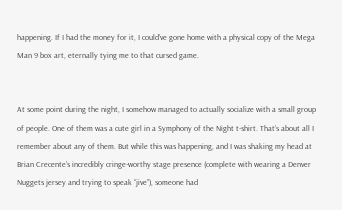happening. If I had the money for it, I could’ve gone home with a physical copy of the Mega Man 9 box art, eternally tying me to that cursed game.


At some point during the night, I somehow managed to actually socialize with a small group of people. One of them was a cute girl in a Symphony of the Night t-shirt. That’s about all I remember about any of them. But while this was happening, and I was shaking my head at Brian Crecente’s incredibly cringe-worthy stage presence (complete with wearing a Denver Nuggets jersey and trying to speak “jive”), someone had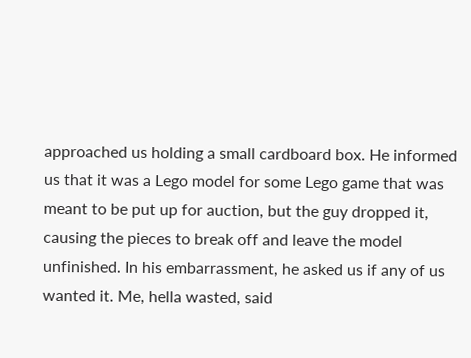approached us holding a small cardboard box. He informed us that it was a Lego model for some Lego game that was meant to be put up for auction, but the guy dropped it, causing the pieces to break off and leave the model unfinished. In his embarrassment, he asked us if any of us wanted it. Me, hella wasted, said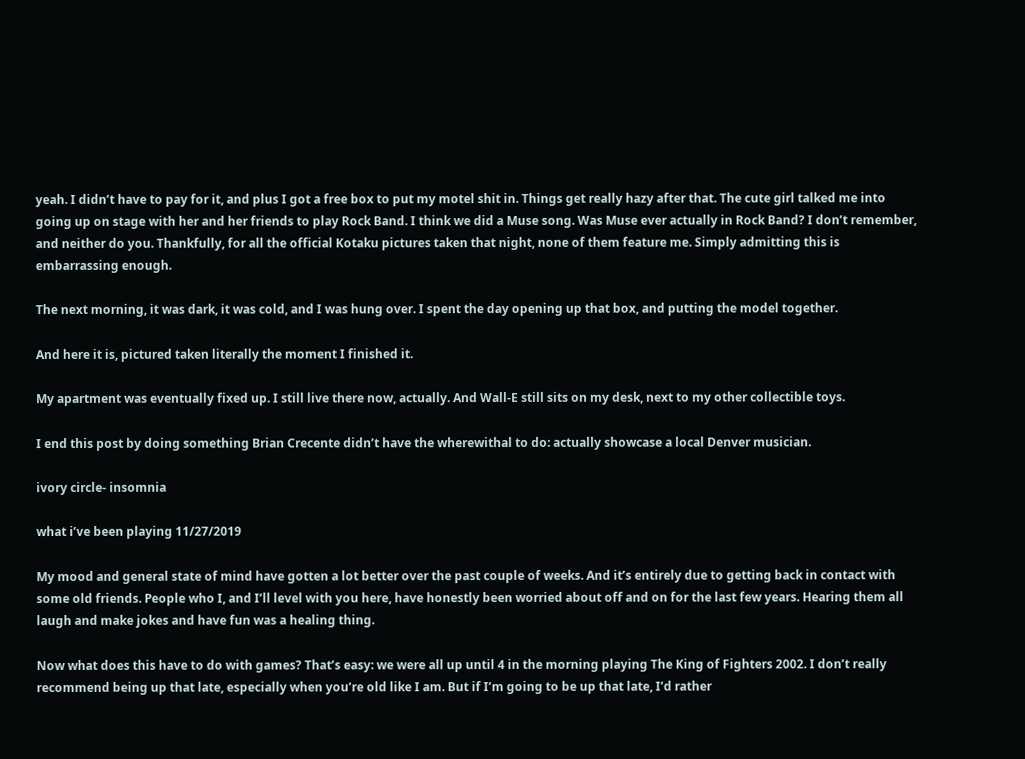yeah. I didn’t have to pay for it, and plus I got a free box to put my motel shit in. Things get really hazy after that. The cute girl talked me into going up on stage with her and her friends to play Rock Band. I think we did a Muse song. Was Muse ever actually in Rock Band? I don’t remember, and neither do you. Thankfully, for all the official Kotaku pictures taken that night, none of them feature me. Simply admitting this is embarrassing enough.

The next morning, it was dark, it was cold, and I was hung over. I spent the day opening up that box, and putting the model together.

And here it is, pictured taken literally the moment I finished it.

My apartment was eventually fixed up. I still live there now, actually. And Wall-E still sits on my desk, next to my other collectible toys.

I end this post by doing something Brian Crecente didn’t have the wherewithal to do: actually showcase a local Denver musician.

ivory circle- insomnia

what i’ve been playing 11/27/2019

My mood and general state of mind have gotten a lot better over the past couple of weeks. And it’s entirely due to getting back in contact with some old friends. People who I, and I’ll level with you here, have honestly been worried about off and on for the last few years. Hearing them all laugh and make jokes and have fun was a healing thing.

Now what does this have to do with games? That’s easy: we were all up until 4 in the morning playing The King of Fighters 2002. I don’t really recommend being up that late, especially when you’re old like I am. But if I’m going to be up that late, I’d rather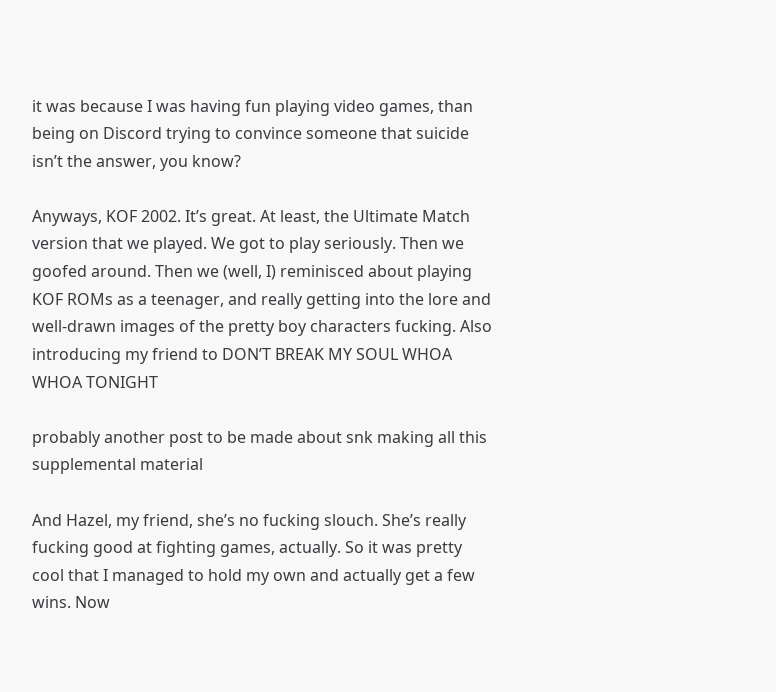it was because I was having fun playing video games, than being on Discord trying to convince someone that suicide isn’t the answer, you know?

Anyways, KOF 2002. It’s great. At least, the Ultimate Match version that we played. We got to play seriously. Then we goofed around. Then we (well, I) reminisced about playing KOF ROMs as a teenager, and really getting into the lore and well-drawn images of the pretty boy characters fucking. Also introducing my friend to DON’T BREAK MY SOUL WHOA WHOA TONIGHT

probably another post to be made about snk making all this supplemental material

And Hazel, my friend, she’s no fucking slouch. She’s really fucking good at fighting games, actually. So it was pretty cool that I managed to hold my own and actually get a few wins. Now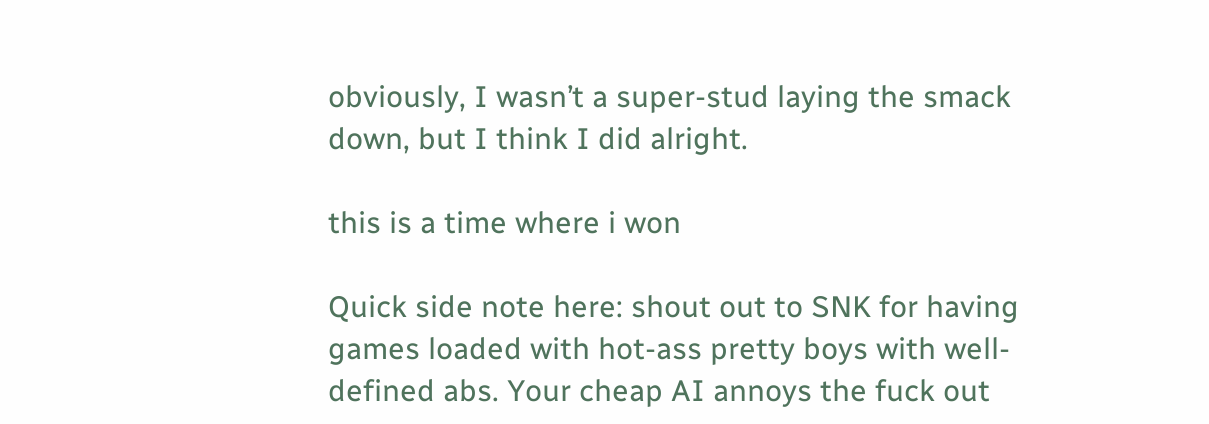obviously, I wasn’t a super-stud laying the smack down, but I think I did alright.

this is a time where i won

Quick side note here: shout out to SNK for having games loaded with hot-ass pretty boys with well-defined abs. Your cheap AI annoys the fuck out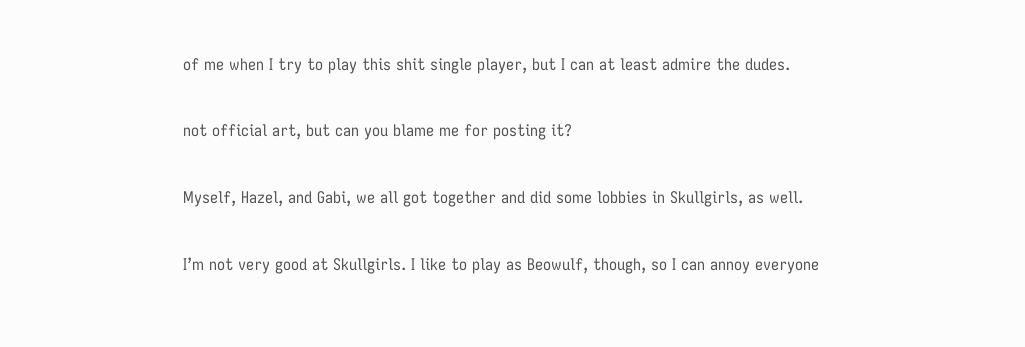of me when I try to play this shit single player, but I can at least admire the dudes.

not official art, but can you blame me for posting it?

Myself, Hazel, and Gabi, we all got together and did some lobbies in Skullgirls, as well.

I’m not very good at Skullgirls. I like to play as Beowulf, though, so I can annoy everyone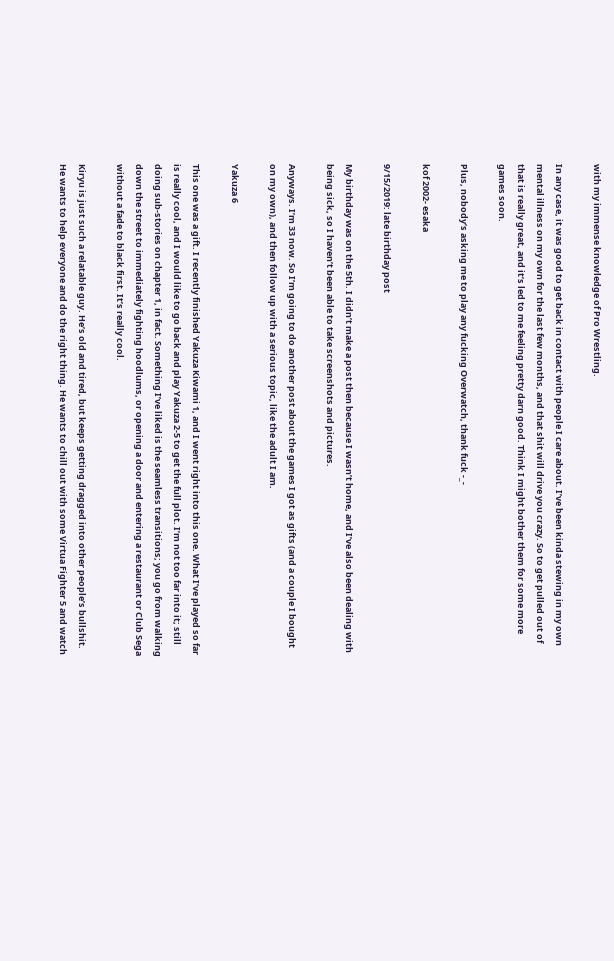with my immense knowledge of Pro Wrestling.

In any case, it was good to get back in contact with people I care about. I’ve been kinda stewing in my own mental illness on my own for the last few months, and that shit will drive you crazy. So to get pulled out of that is really great, and it’s led to me feeling pretty darn good. Think I might bother them for some more games soon.

Plus, nobody’s asking me to play any fucking Overwatch, thank fuck -_-

kof 2002- esaka

9/15/2019: late birthday post

My birthday was on the 5th. I didn’t make a post then because I wasn’t home, and I’ve also been dealing with being sick, so I haven’t been able to take screenshots and pictures.

Anyways. I’m 33 now. So I’m going to do another post about the games I got as gifts (and a couple I bought on my own), and then follow up with a serious topic, like the adult I am.

Yakuza 6

This one was a gift. I recently finished Yakuza Kiwami 1, and I went right into this one. What I’ve played so far is really cool, and I would like to go back and play Yakuza 2-5 to get the full plot. I’m not too far into it; still doing sub-stories on chapter 1, in fact. Something I’ve liked is the seamless transitions; you go from walking down the street to immediately fighting hoodlums, or opening a door and entering a restaurant or Club Sega without a fade to black first. It’s really cool.

Kiryu is just such a relatable guy. He’s old and tired, but keeps getting dragged into other people’s bullshit. He wants to help everyone and do the right thing. He wants to chill out with some Virtua Fighter 5 and watch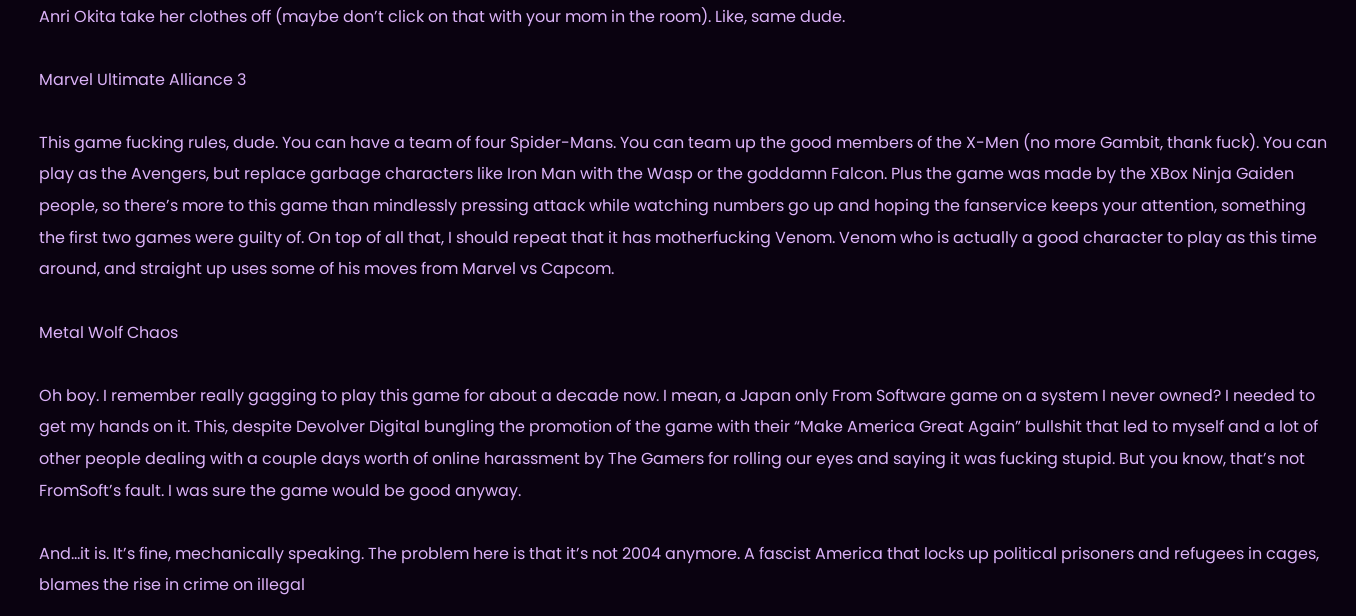Anri Okita take her clothes off (maybe don’t click on that with your mom in the room). Like, same dude.

Marvel Ultimate Alliance 3

This game fucking rules, dude. You can have a team of four Spider-Mans. You can team up the good members of the X-Men (no more Gambit, thank fuck). You can play as the Avengers, but replace garbage characters like Iron Man with the Wasp or the goddamn Falcon. Plus the game was made by the XBox Ninja Gaiden people, so there’s more to this game than mindlessly pressing attack while watching numbers go up and hoping the fanservice keeps your attention, something the first two games were guilty of. On top of all that, I should repeat that it has motherfucking Venom. Venom who is actually a good character to play as this time around, and straight up uses some of his moves from Marvel vs Capcom.

Metal Wolf Chaos

Oh boy. I remember really gagging to play this game for about a decade now. I mean, a Japan only From Software game on a system I never owned? I needed to get my hands on it. This, despite Devolver Digital bungling the promotion of the game with their “Make America Great Again” bullshit that led to myself and a lot of other people dealing with a couple days worth of online harassment by The Gamers for rolling our eyes and saying it was fucking stupid. But you know, that’s not FromSoft’s fault. I was sure the game would be good anyway.

And…it is. It’s fine, mechanically speaking. The problem here is that it’s not 2004 anymore. A fascist America that locks up political prisoners and refugees in cages, blames the rise in crime on illegal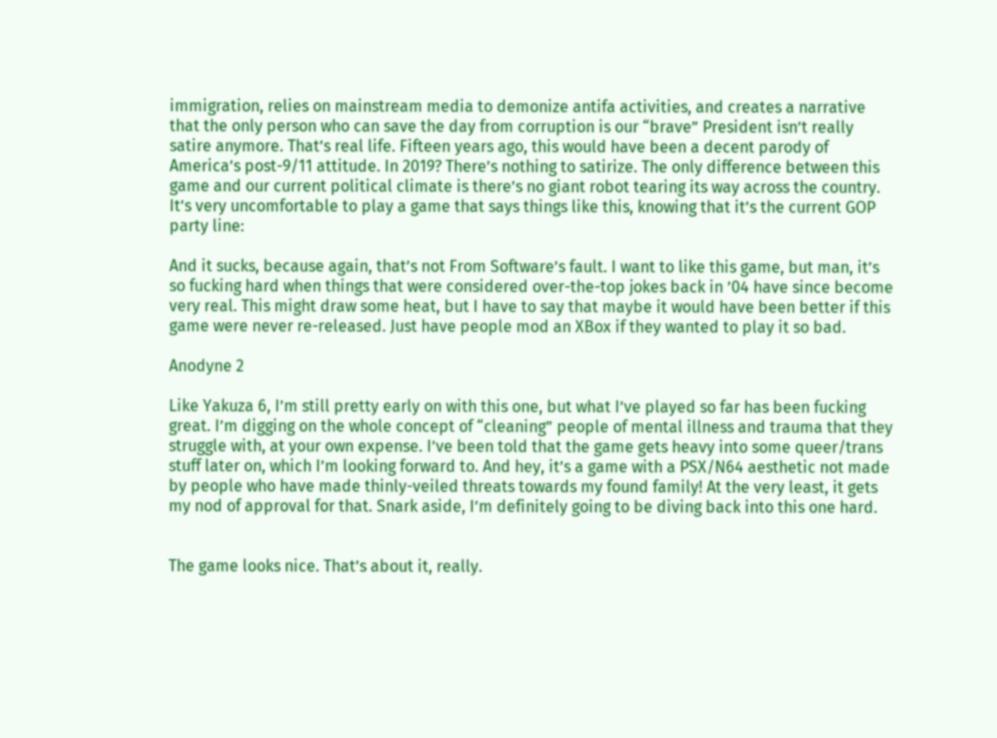immigration, relies on mainstream media to demonize antifa activities, and creates a narrative that the only person who can save the day from corruption is our “brave” President isn’t really satire anymore. That’s real life. Fifteen years ago, this would have been a decent parody of America’s post-9/11 attitude. In 2019? There’s nothing to satirize. The only difference between this game and our current political climate is there’s no giant robot tearing its way across the country. It’s very uncomfortable to play a game that says things like this, knowing that it’s the current GOP party line:

And it sucks, because again, that’s not From Software’s fault. I want to like this game, but man, it’s so fucking hard when things that were considered over-the-top jokes back in ’04 have since become very real. This might draw some heat, but I have to say that maybe it would have been better if this game were never re-released. Just have people mod an XBox if they wanted to play it so bad.

Anodyne 2

Like Yakuza 6, I’m still pretty early on with this one, but what I’ve played so far has been fucking great. I’m digging on the whole concept of “cleaning” people of mental illness and trauma that they struggle with, at your own expense. I’ve been told that the game gets heavy into some queer/trans stuff later on, which I’m looking forward to. And hey, it’s a game with a PSX/N64 aesthetic not made by people who have made thinly-veiled threats towards my found family! At the very least, it gets my nod of approval for that. Snark aside, I’m definitely going to be diving back into this one hard.


The game looks nice. That’s about it, really.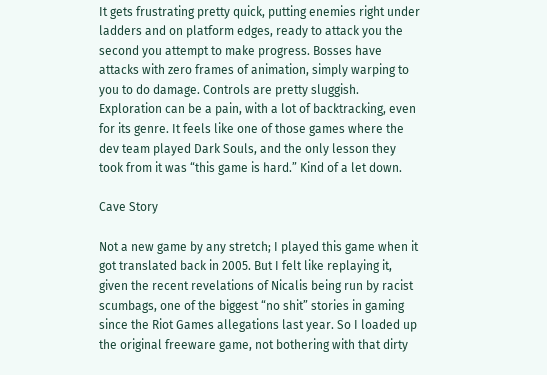It gets frustrating pretty quick, putting enemies right under ladders and on platform edges, ready to attack you the second you attempt to make progress. Bosses have attacks with zero frames of animation, simply warping to you to do damage. Controls are pretty sluggish. Exploration can be a pain, with a lot of backtracking, even for its genre. It feels like one of those games where the dev team played Dark Souls, and the only lesson they took from it was “this game is hard.” Kind of a let down.

Cave Story

Not a new game by any stretch; I played this game when it got translated back in 2005. But I felt like replaying it, given the recent revelations of Nicalis being run by racist scumbags, one of the biggest “no shit” stories in gaming since the Riot Games allegations last year. So I loaded up the original freeware game, not bothering with that dirty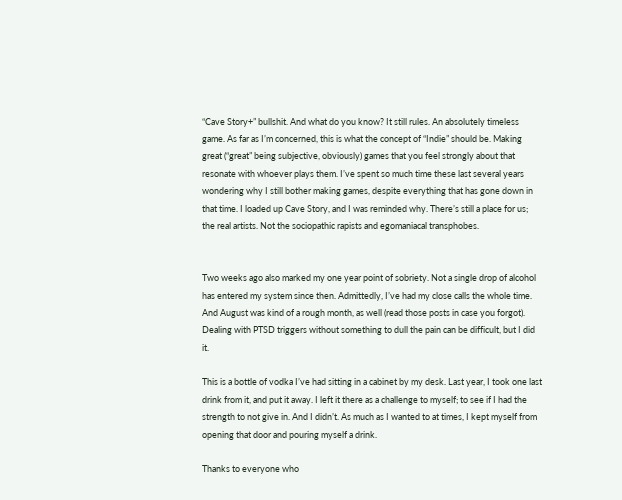“Cave Story+” bullshit. And what do you know? It still rules. An absolutely timeless game. As far as I’m concerned, this is what the concept of “Indie” should be. Making great (“great” being subjective, obviously) games that you feel strongly about that resonate with whoever plays them. I’ve spent so much time these last several years wondering why I still bother making games, despite everything that has gone down in that time. I loaded up Cave Story, and I was reminded why. There’s still a place for us; the real artists. Not the sociopathic rapists and egomaniacal transphobes.


Two weeks ago also marked my one year point of sobriety. Not a single drop of alcohol has entered my system since then. Admittedly, I’ve had my close calls the whole time. And August was kind of a rough month, as well (read those posts in case you forgot). Dealing with PTSD triggers without something to dull the pain can be difficult, but I did it.

This is a bottle of vodka I’ve had sitting in a cabinet by my desk. Last year, I took one last drink from it, and put it away. I left it there as a challenge to myself; to see if I had the strength to not give in. And I didn’t. As much as I wanted to at times, I kept myself from opening that door and pouring myself a drink.

Thanks to everyone who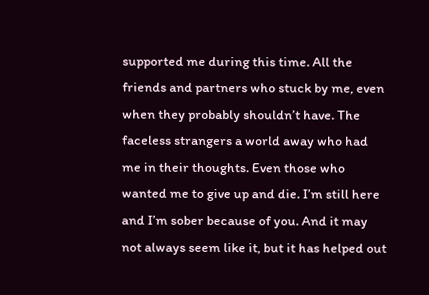supported me during this time. All the friends and partners who stuck by me, even when they probably shouldn’t have. The faceless strangers a world away who had me in their thoughts. Even those who wanted me to give up and die. I’m still here and I’m sober because of you. And it may not always seem like it, but it has helped out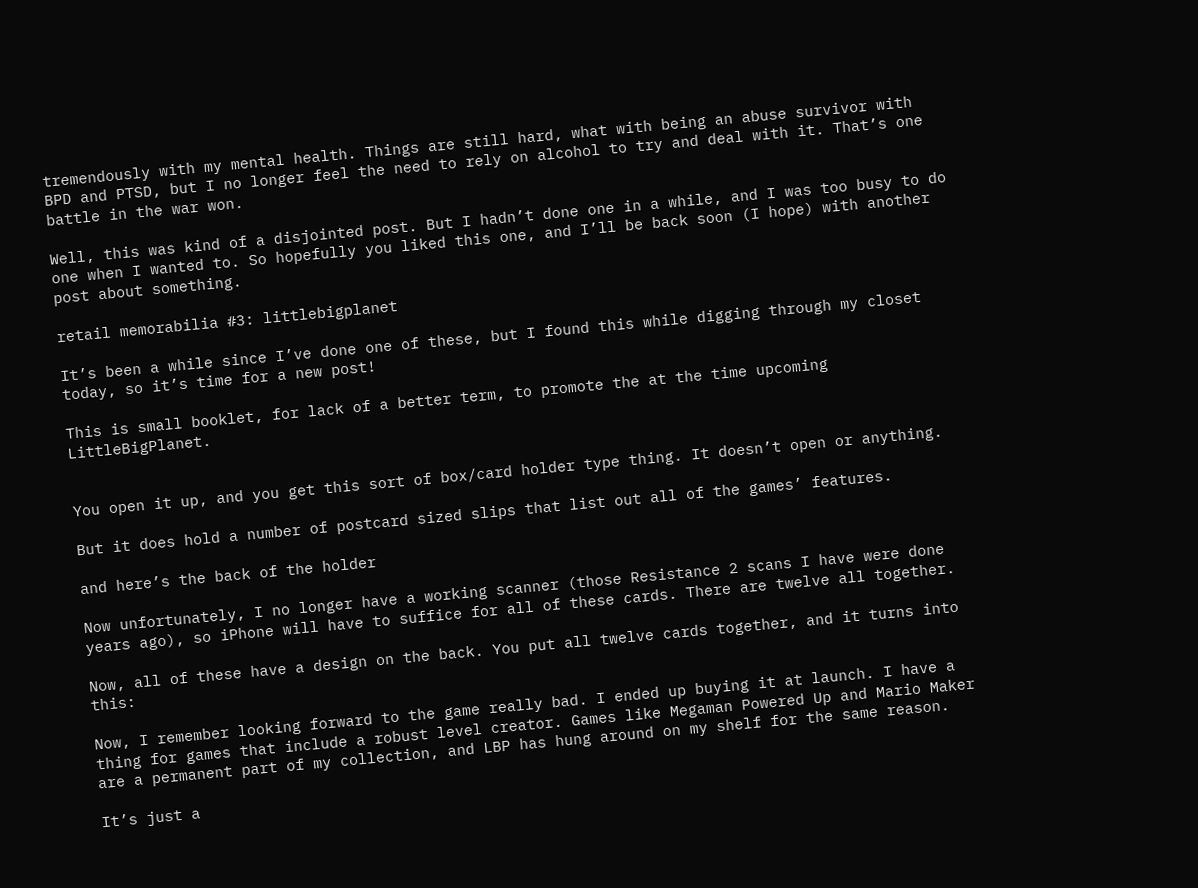tremendously with my mental health. Things are still hard, what with being an abuse survivor with BPD and PTSD, but I no longer feel the need to rely on alcohol to try and deal with it. That’s one battle in the war won.

Well, this was kind of a disjointed post. But I hadn’t done one in a while, and I was too busy to do one when I wanted to. So hopefully you liked this one, and I’ll be back soon (I hope) with another post about something.

retail memorabilia #3: littlebigplanet

It’s been a while since I’ve done one of these, but I found this while digging through my closet today, so it’s time for a new post!

This is small booklet, for lack of a better term, to promote the at the time upcoming LittleBigPlanet.


You open it up, and you get this sort of box/card holder type thing. It doesn’t open or anything.

But it does hold a number of postcard sized slips that list out all of the games’ features.

and here’s the back of the holder

Now unfortunately, I no longer have a working scanner (those Resistance 2 scans I have were done years ago), so iPhone will have to suffice for all of these cards. There are twelve all together.

Now, all of these have a design on the back. You put all twelve cards together, and it turns into this:

Now, I remember looking forward to the game really bad. I ended up buying it at launch. I have a thing for games that include a robust level creator. Games like Megaman Powered Up and Mario Maker are a permanent part of my collection, and LBP has hung around on my shelf for the same reason.

It’s just a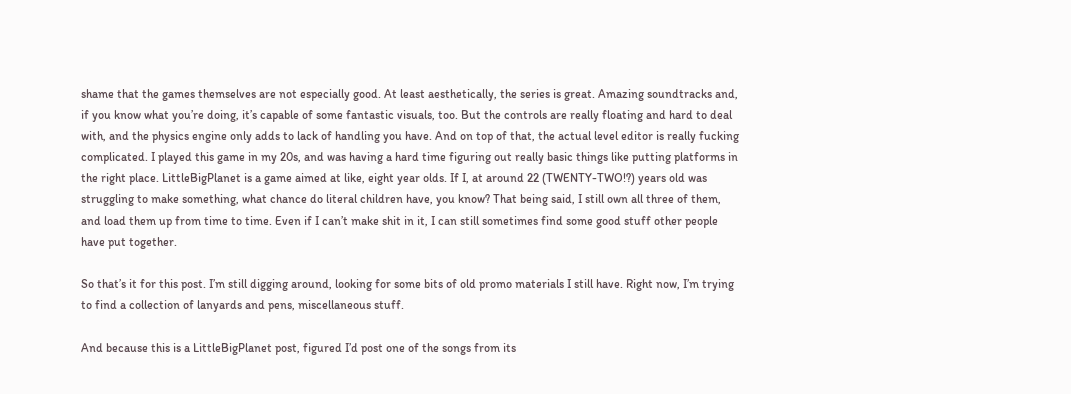shame that the games themselves are not especially good. At least aesthetically, the series is great. Amazing soundtracks and, if you know what you’re doing, it’s capable of some fantastic visuals, too. But the controls are really floating and hard to deal with, and the physics engine only adds to lack of handling you have. And on top of that, the actual level editor is really fucking complicated. I played this game in my 20s, and was having a hard time figuring out really basic things like putting platforms in the right place. LittleBigPlanet is a game aimed at like, eight year olds. If I, at around 22 (TWENTY-TWO!?) years old was struggling to make something, what chance do literal children have, you know? That being said, I still own all three of them, and load them up from time to time. Even if I can’t make shit in it, I can still sometimes find some good stuff other people have put together.

So that’s it for this post. I’m still digging around, looking for some bits of old promo materials I still have. Right now, I’m trying to find a collection of lanyards and pens, miscellaneous stuff.

And because this is a LittleBigPlanet post, figured I’d post one of the songs from its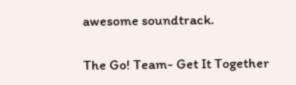awesome soundtrack.

The Go! Team- Get It Together